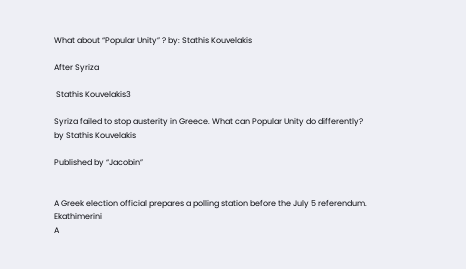What about “Popular Unity” ? by: Stathis Kouvelakis

After Syriza

 Stathis Kouvelakis3

Syriza failed to stop austerity in Greece. What can Popular Unity do differently?
by Stathis Kouvelakis

Published by “Jacobin”


A Greek election official prepares a polling station before the July 5 referendum. Ekathimerini
A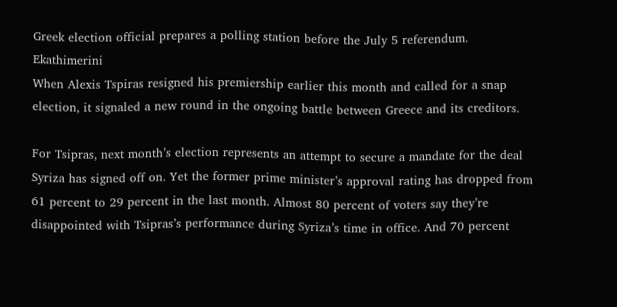Greek election official prepares a polling station before the July 5 referendum. Ekathimerini
When Alexis Tspiras resigned his premiership earlier this month and called for a snap election, it signaled a new round in the ongoing battle between Greece and its creditors.

For Tsipras, next month’s election represents an attempt to secure a mandate for the deal Syriza has signed off on. Yet the former prime minister’s approval rating has dropped from 61 percent to 29 percent in the last month. Almost 80 percent of voters say they’re disappointed with Tsipras’s performance during Syriza’s time in office. And 70 percent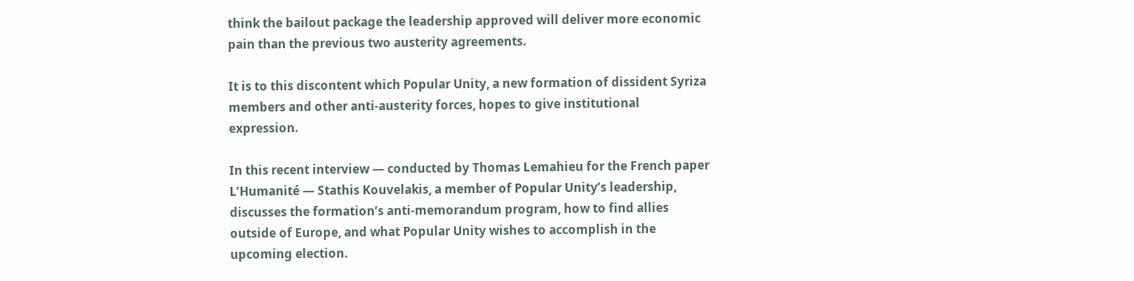think the bailout package the leadership approved will deliver more economic pain than the previous two austerity agreements.

It is to this discontent which Popular Unity, a new formation of dissident Syriza members and other anti-austerity forces, hopes to give institutional expression.

In this recent interview — conducted by Thomas Lemahieu for the French paper L’Humanité — Stathis Kouvelakis, a member of Popular Unity’s leadership, discusses the formation’s anti-memorandum program, how to find allies outside of Europe, and what Popular Unity wishes to accomplish in the upcoming election.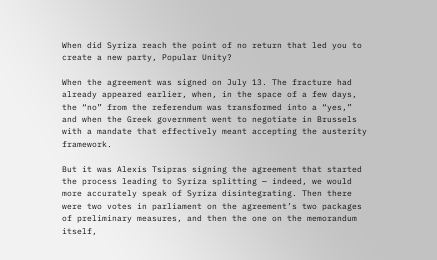When did Syriza reach the point of no return that led you to create a new party, Popular Unity?

When the agreement was signed on July 13. The fracture had already appeared earlier, when, in the space of a few days, the “no” from the referendum was transformed into a “yes,” and when the Greek government went to negotiate in Brussels with a mandate that effectively meant accepting the austerity framework.

But it was Alexis Tsipras signing the agreement that started the process leading to Syriza splitting — indeed, we would more accurately speak of Syriza disintegrating. Then there were two votes in parliament on the agreement’s two packages of preliminary measures, and then the one on the memorandum itself,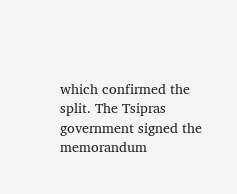which confirmed the split. The Tsipras government signed the memorandum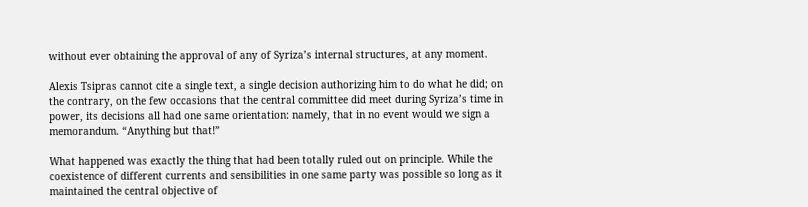without ever obtaining the approval of any of Syriza’s internal structures, at any moment.

Alexis Tsipras cannot cite a single text, a single decision authorizing him to do what he did; on the contrary, on the few occasions that the central committee did meet during Syriza’s time in power, its decisions all had one same orientation: namely, that in no event would we sign a memorandum. “Anything but that!”

What happened was exactly the thing that had been totally ruled out on principle. While the coexistence of different currents and sensibilities in one same party was possible so long as it maintained the central objective of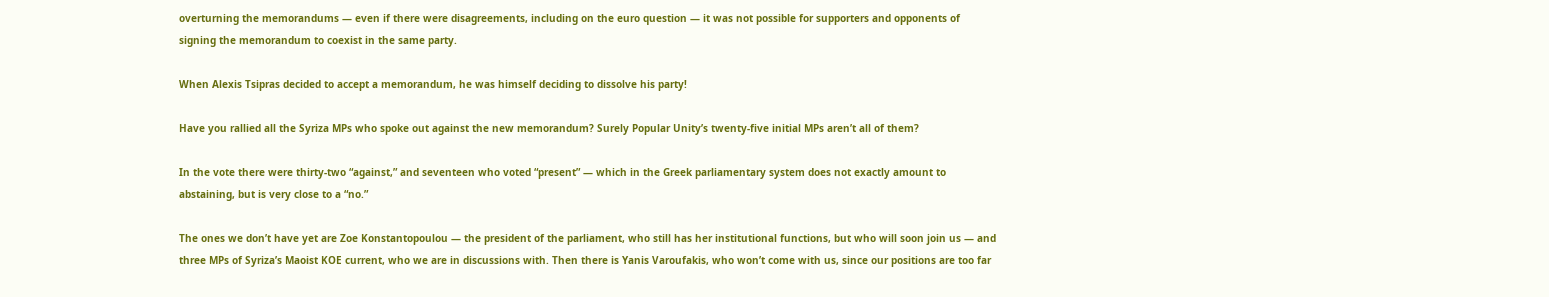overturning the memorandums — even if there were disagreements, including on the euro question — it was not possible for supporters and opponents of signing the memorandum to coexist in the same party.

When Alexis Tsipras decided to accept a memorandum, he was himself deciding to dissolve his party!

Have you rallied all the Syriza MPs who spoke out against the new memorandum? Surely Popular Unity’s twenty-five initial MPs aren’t all of them?

In the vote there were thirty-two “against,” and seventeen who voted “present” — which in the Greek parliamentary system does not exactly amount to abstaining, but is very close to a “no.”

The ones we don’t have yet are Zoe Konstantopoulou — the president of the parliament, who still has her institutional functions, but who will soon join us — and three MPs of Syriza’s Maoist KOE current, who we are in discussions with. Then there is Yanis Varoufakis, who won’t come with us, since our positions are too far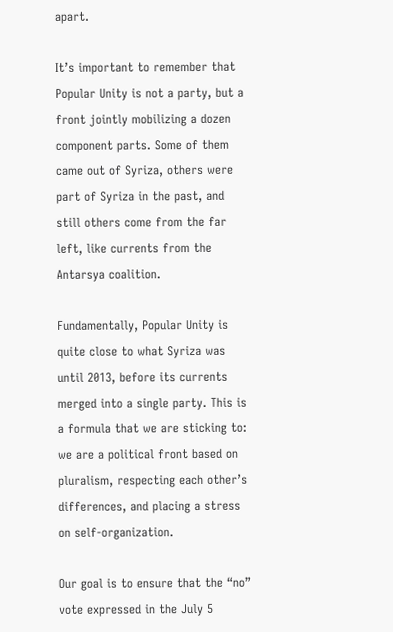apart.

It’s important to remember that Popular Unity is not a party, but a front jointly mobilizing a dozen component parts. Some of them came out of Syriza, others were part of Syriza in the past, and still others come from the far left, like currents from the Antarsya coalition.

Fundamentally, Popular Unity is quite close to what Syriza was until 2013, before its currents merged into a single party. This is a formula that we are sticking to: we are a political front based on pluralism, respecting each other’s differences, and placing a stress on self-organization.

Our goal is to ensure that the “no” vote expressed in the July 5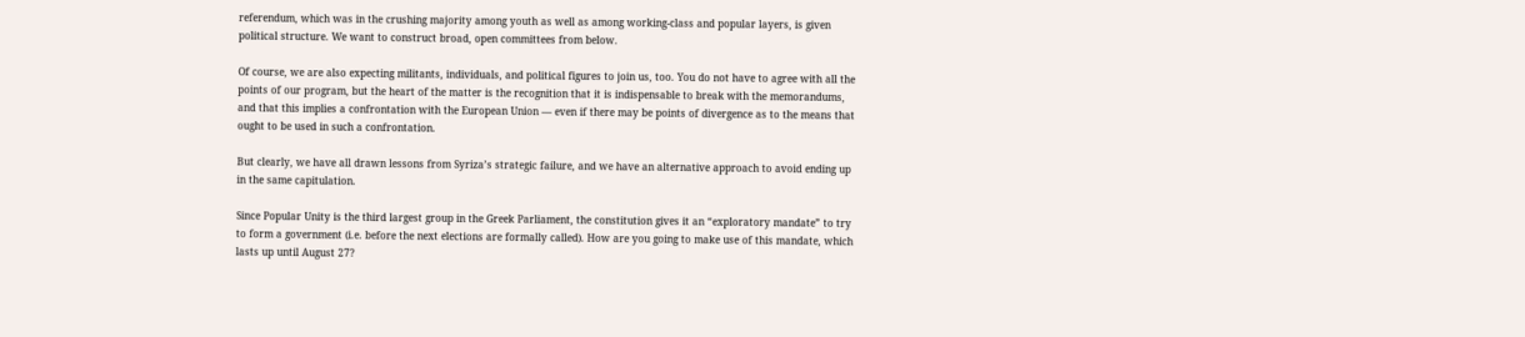referendum, which was in the crushing majority among youth as well as among working-class and popular layers, is given political structure. We want to construct broad, open committees from below.

Of course, we are also expecting militants, individuals, and political figures to join us, too. You do not have to agree with all the points of our program, but the heart of the matter is the recognition that it is indispensable to break with the memorandums, and that this implies a confrontation with the European Union — even if there may be points of divergence as to the means that ought to be used in such a confrontation.

But clearly, we have all drawn lessons from Syriza’s strategic failure, and we have an alternative approach to avoid ending up in the same capitulation.

Since Popular Unity is the third largest group in the Greek Parliament, the constitution gives it an “exploratory mandate” to try to form a government (i.e. before the next elections are formally called). How are you going to make use of this mandate, which lasts up until August 27?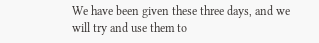We have been given these three days, and we will try and use them to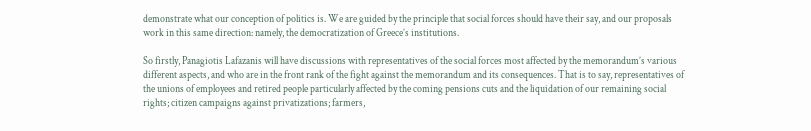demonstrate what our conception of politics is. We are guided by the principle that social forces should have their say, and our proposals work in this same direction: namely, the democratization of Greece’s institutions.

So firstly, Panagiotis Lafazanis will have discussions with representatives of the social forces most affected by the memorandum’s various different aspects, and who are in the front rank of the fight against the memorandum and its consequences. That is to say, representatives of the unions of employees and retired people particularly affected by the coming pensions cuts and the liquidation of our remaining social rights; citizen campaigns against privatizations; farmers,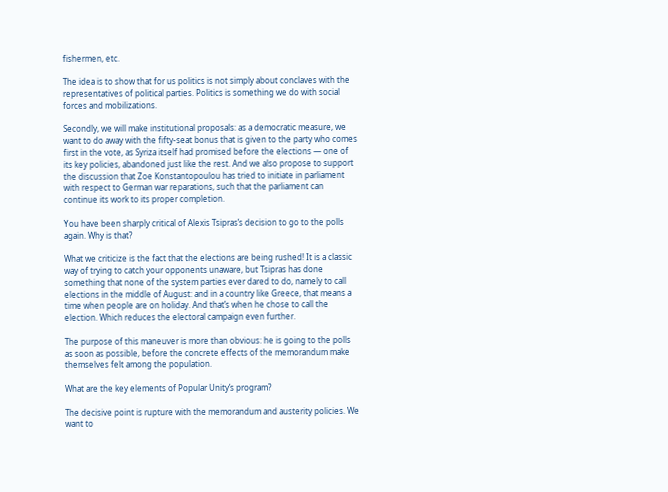fishermen, etc.

The idea is to show that for us politics is not simply about conclaves with the representatives of political parties. Politics is something we do with social forces and mobilizations.

Secondly, we will make institutional proposals: as a democratic measure, we want to do away with the fifty-seat bonus that is given to the party who comes first in the vote, as Syriza itself had promised before the elections — one of its key policies, abandoned just like the rest. And we also propose to support the discussion that Zoe Konstantopoulou has tried to initiate in parliament with respect to German war reparations, such that the parliament can continue its work to its proper completion.

You have been sharply critical of Alexis Tsipras’s decision to go to the polls again. Why is that?

What we criticize is the fact that the elections are being rushed! It is a classic way of trying to catch your opponents unaware, but Tsipras has done something that none of the system parties ever dared to do, namely to call elections in the middle of August: and in a country like Greece, that means a time when people are on holiday. And that’s when he chose to call the election. Which reduces the electoral campaign even further.

The purpose of this maneuver is more than obvious: he is going to the polls as soon as possible, before the concrete effects of the memorandum make themselves felt among the population.

What are the key elements of Popular Unity’s program?

The decisive point is rupture with the memorandum and austerity policies. We want to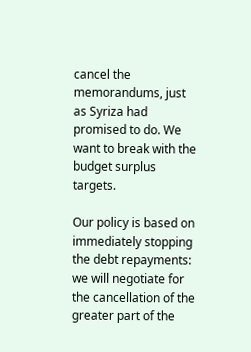cancel the memorandums, just as Syriza had promised to do. We want to break with the budget surplus targets.

Our policy is based on immediately stopping the debt repayments: we will negotiate for the cancellation of the greater part of the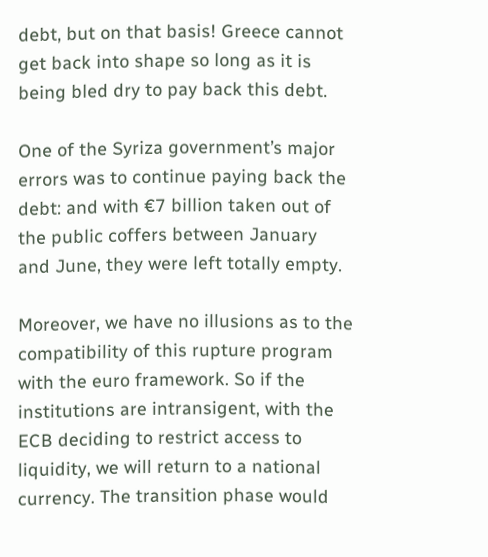debt, but on that basis! Greece cannot get back into shape so long as it is being bled dry to pay back this debt.

One of the Syriza government’s major errors was to continue paying back the debt: and with €7 billion taken out of the public coffers between January and June, they were left totally empty.

Moreover, we have no illusions as to the compatibility of this rupture program with the euro framework. So if the institutions are intransigent, with the ECB deciding to restrict access to liquidity, we will return to a national currency. The transition phase would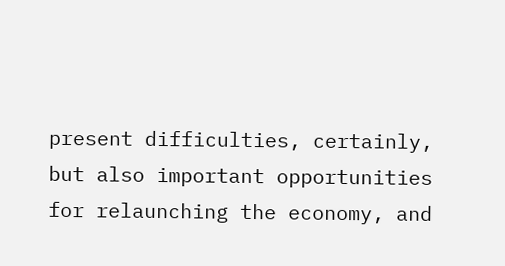present difficulties, certainly, but also important opportunities for relaunching the economy, and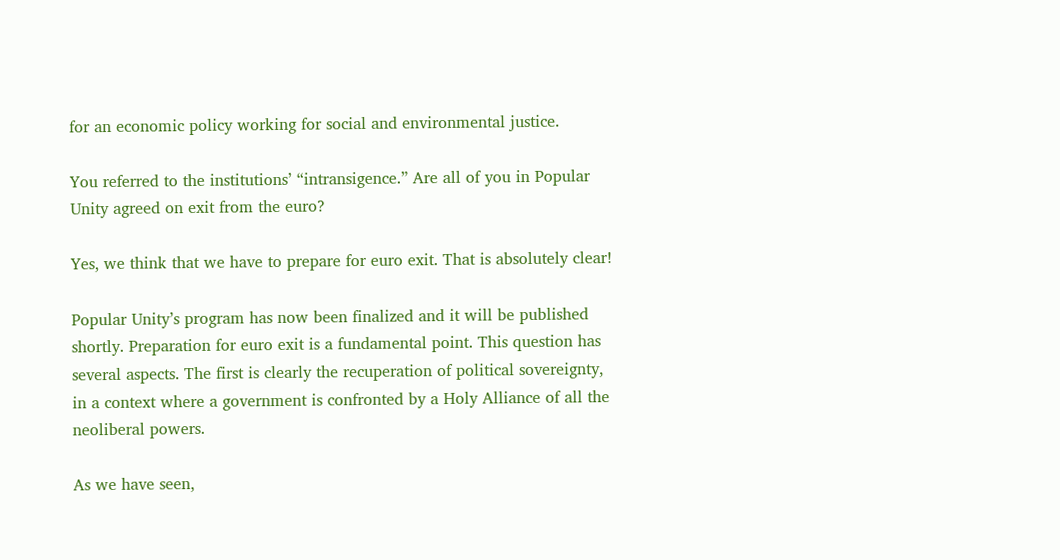for an economic policy working for social and environmental justice.

You referred to the institutions’ “intransigence.” Are all of you in Popular Unity agreed on exit from the euro?

Yes, we think that we have to prepare for euro exit. That is absolutely clear!

Popular Unity’s program has now been finalized and it will be published shortly. Preparation for euro exit is a fundamental point. This question has several aspects. The first is clearly the recuperation of political sovereignty, in a context where a government is confronted by a Holy Alliance of all the neoliberal powers.

As we have seen,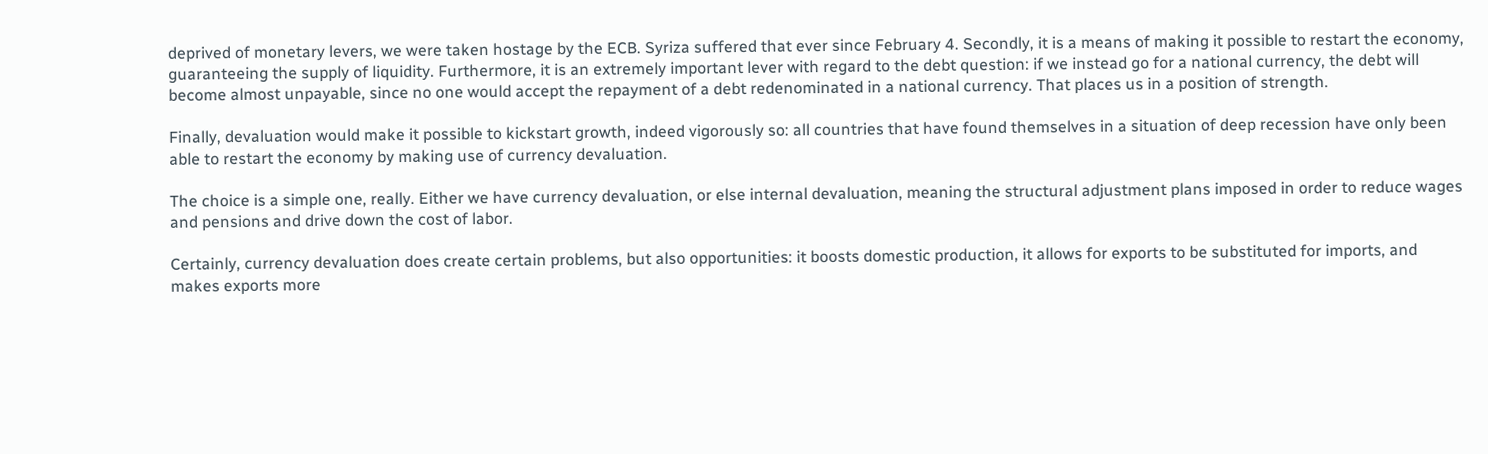deprived of monetary levers, we were taken hostage by the ECB. Syriza suffered that ever since February 4. Secondly, it is a means of making it possible to restart the economy, guaranteeing the supply of liquidity. Furthermore, it is an extremely important lever with regard to the debt question: if we instead go for a national currency, the debt will become almost unpayable, since no one would accept the repayment of a debt redenominated in a national currency. That places us in a position of strength.

Finally, devaluation would make it possible to kickstart growth, indeed vigorously so: all countries that have found themselves in a situation of deep recession have only been able to restart the economy by making use of currency devaluation.

The choice is a simple one, really. Either we have currency devaluation, or else internal devaluation, meaning the structural adjustment plans imposed in order to reduce wages and pensions and drive down the cost of labor.

Certainly, currency devaluation does create certain problems, but also opportunities: it boosts domestic production, it allows for exports to be substituted for imports, and makes exports more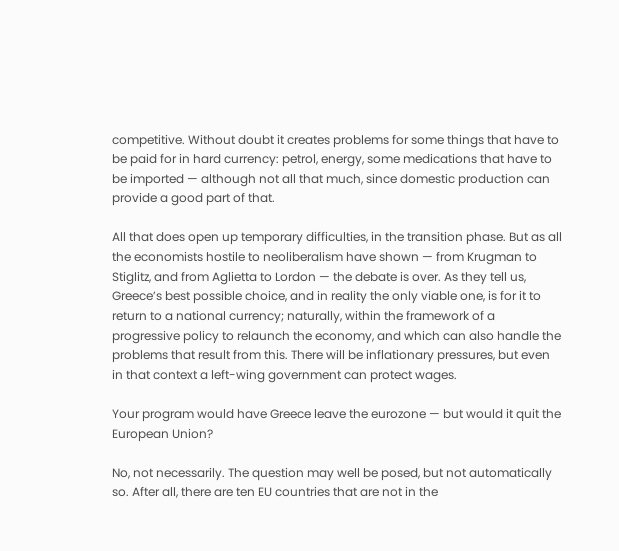competitive. Without doubt it creates problems for some things that have to be paid for in hard currency: petrol, energy, some medications that have to be imported — although not all that much, since domestic production can provide a good part of that.

All that does open up temporary difficulties, in the transition phase. But as all the economists hostile to neoliberalism have shown — from Krugman to Stiglitz, and from Aglietta to Lordon — the debate is over. As they tell us, Greece’s best possible choice, and in reality the only viable one, is for it to return to a national currency; naturally, within the framework of a progressive policy to relaunch the economy, and which can also handle the problems that result from this. There will be inflationary pressures, but even in that context a left-wing government can protect wages.

Your program would have Greece leave the eurozone — but would it quit the European Union?

No, not necessarily. The question may well be posed, but not automatically so. After all, there are ten EU countries that are not in the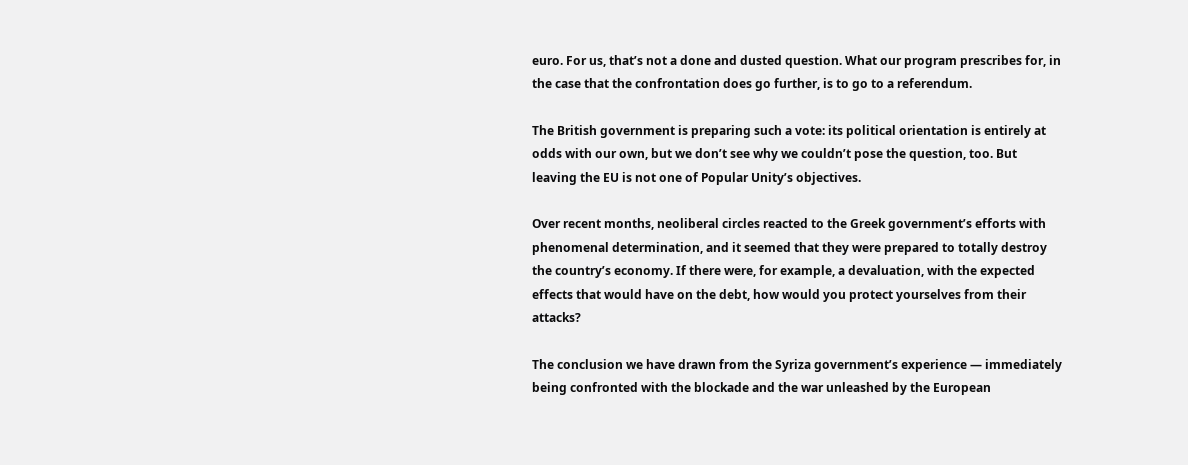euro. For us, that’s not a done and dusted question. What our program prescribes for, in the case that the confrontation does go further, is to go to a referendum.

The British government is preparing such a vote: its political orientation is entirely at odds with our own, but we don’t see why we couldn’t pose the question, too. But leaving the EU is not one of Popular Unity’s objectives.

Over recent months, neoliberal circles reacted to the Greek government’s efforts with phenomenal determination, and it seemed that they were prepared to totally destroy the country’s economy. If there were, for example, a devaluation, with the expected effects that would have on the debt, how would you protect yourselves from their attacks?

The conclusion we have drawn from the Syriza government’s experience — immediately being confronted with the blockade and the war unleashed by the European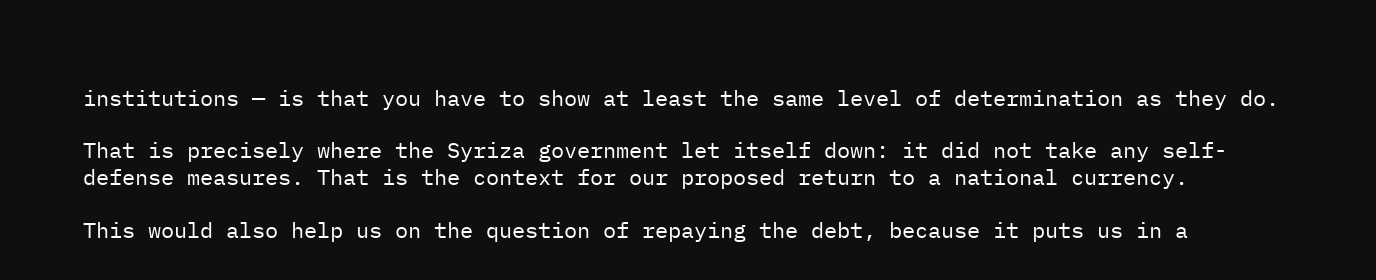institutions — is that you have to show at least the same level of determination as they do.

That is precisely where the Syriza government let itself down: it did not take any self-defense measures. That is the context for our proposed return to a national currency.

This would also help us on the question of repaying the debt, because it puts us in a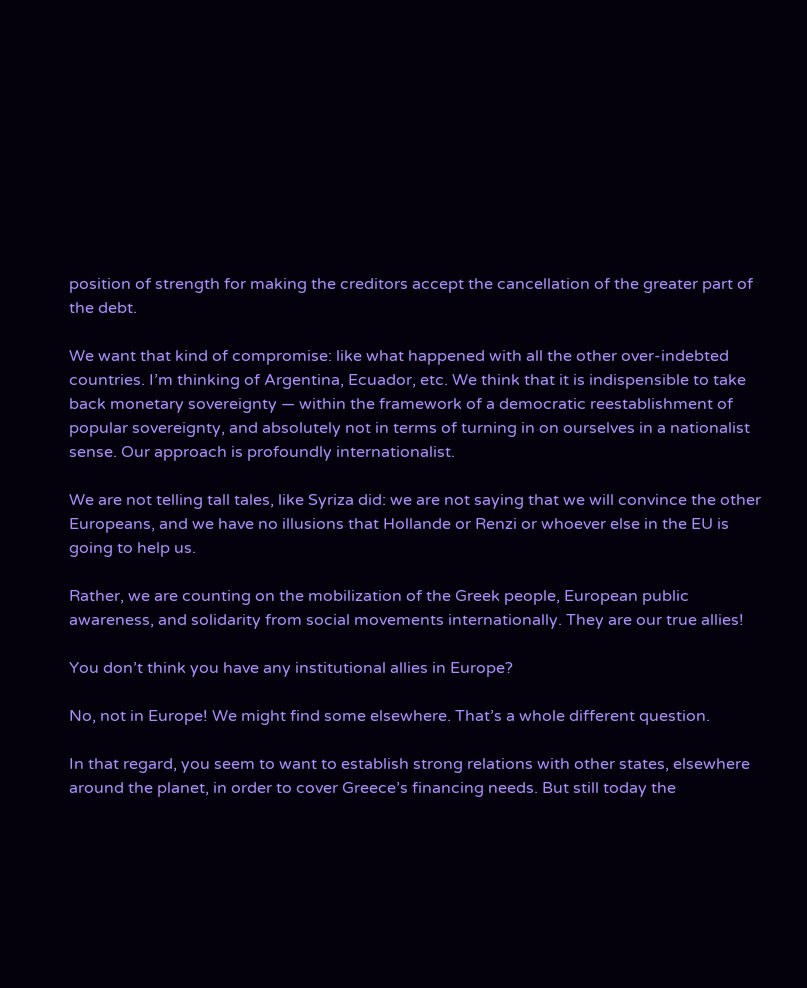position of strength for making the creditors accept the cancellation of the greater part of the debt.

We want that kind of compromise: like what happened with all the other over-indebted countries. I’m thinking of Argentina, Ecuador, etc. We think that it is indispensible to take back monetary sovereignty — within the framework of a democratic reestablishment of popular sovereignty, and absolutely not in terms of turning in on ourselves in a nationalist sense. Our approach is profoundly internationalist.

We are not telling tall tales, like Syriza did: we are not saying that we will convince the other Europeans, and we have no illusions that Hollande or Renzi or whoever else in the EU is going to help us.

Rather, we are counting on the mobilization of the Greek people, European public awareness, and solidarity from social movements internationally. They are our true allies!

You don’t think you have any institutional allies in Europe?

No, not in Europe! We might find some elsewhere. That’s a whole different question.

In that regard, you seem to want to establish strong relations with other states, elsewhere around the planet, in order to cover Greece’s financing needs. But still today the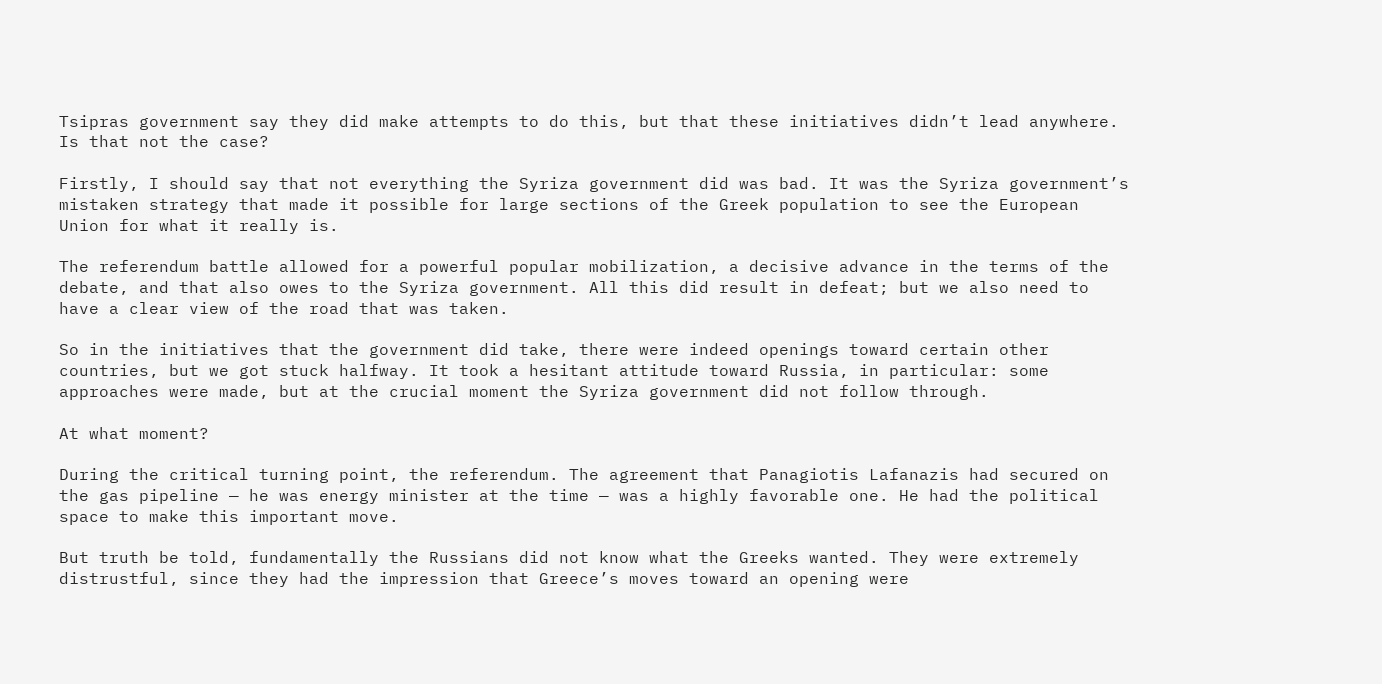Tsipras government say they did make attempts to do this, but that these initiatives didn’t lead anywhere. Is that not the case?

Firstly, I should say that not everything the Syriza government did was bad. It was the Syriza government’s mistaken strategy that made it possible for large sections of the Greek population to see the European Union for what it really is.

The referendum battle allowed for a powerful popular mobilization, a decisive advance in the terms of the debate, and that also owes to the Syriza government. All this did result in defeat; but we also need to have a clear view of the road that was taken.

So in the initiatives that the government did take, there were indeed openings toward certain other countries, but we got stuck halfway. It took a hesitant attitude toward Russia, in particular: some approaches were made, but at the crucial moment the Syriza government did not follow through.

At what moment?

During the critical turning point, the referendum. The agreement that Panagiotis Lafanazis had secured on the gas pipeline — he was energy minister at the time — was a highly favorable one. He had the political space to make this important move.

But truth be told, fundamentally the Russians did not know what the Greeks wanted. They were extremely distrustful, since they had the impression that Greece’s moves toward an opening were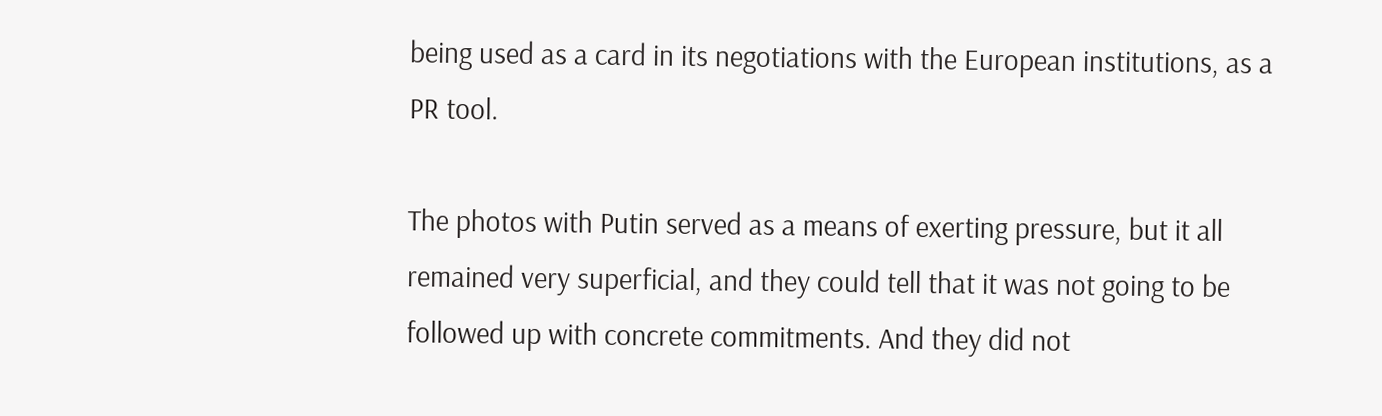being used as a card in its negotiations with the European institutions, as a PR tool.

The photos with Putin served as a means of exerting pressure, but it all remained very superficial, and they could tell that it was not going to be followed up with concrete commitments. And they did not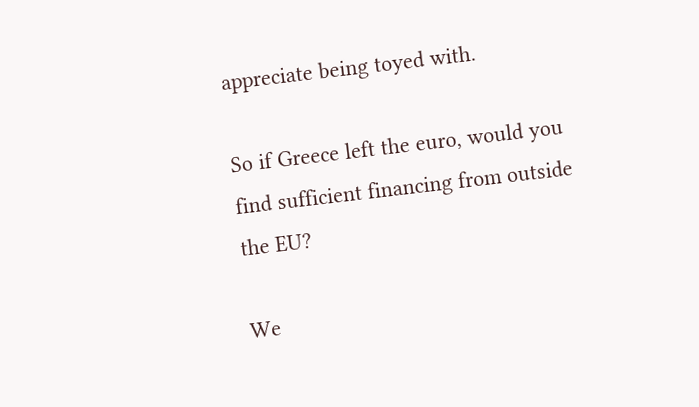appreciate being toyed with.

So if Greece left the euro, would you find sufficient financing from outside the EU?

We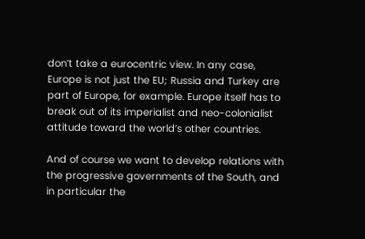don’t take a eurocentric view. In any case, Europe is not just the EU; Russia and Turkey are part of Europe, for example. Europe itself has to break out of its imperialist and neo-colonialist attitude toward the world’s other countries.

And of course we want to develop relations with the progressive governments of the South, and in particular the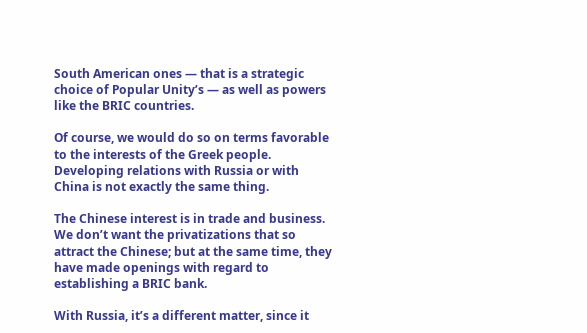South American ones — that is a strategic choice of Popular Unity’s — as well as powers like the BRIC countries.

Of course, we would do so on terms favorable to the interests of the Greek people. Developing relations with Russia or with China is not exactly the same thing.

The Chinese interest is in trade and business. We don’t want the privatizations that so attract the Chinese; but at the same time, they have made openings with regard to establishing a BRIC bank.

With Russia, it’s a different matter, since it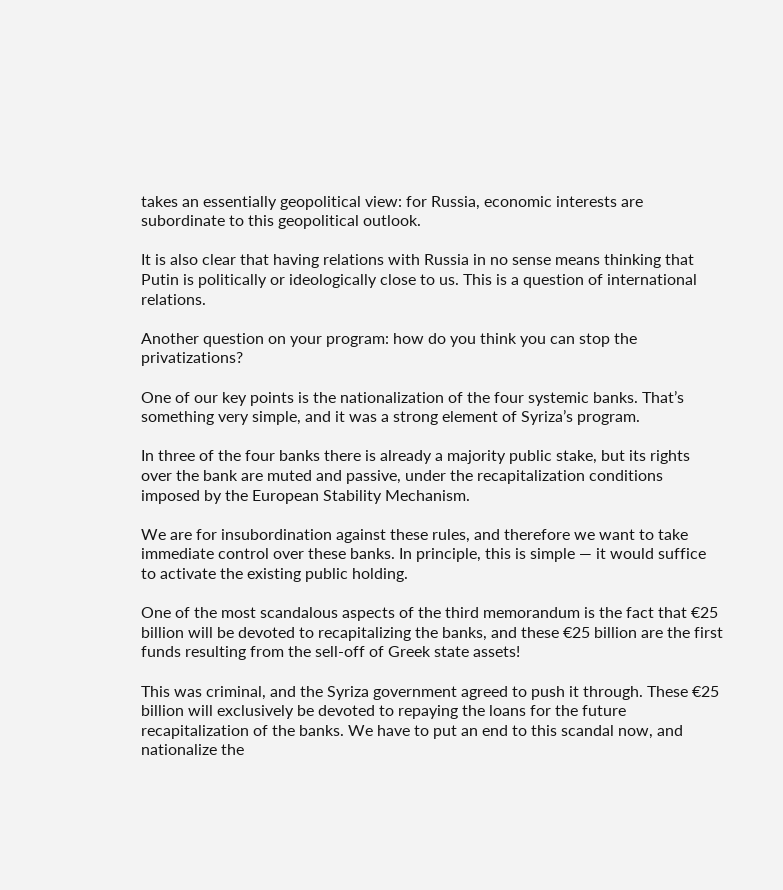takes an essentially geopolitical view: for Russia, economic interests are subordinate to this geopolitical outlook.

It is also clear that having relations with Russia in no sense means thinking that Putin is politically or ideologically close to us. This is a question of international relations.

Another question on your program: how do you think you can stop the privatizations?

One of our key points is the nationalization of the four systemic banks. That’s something very simple, and it was a strong element of Syriza’s program.

In three of the four banks there is already a majority public stake, but its rights over the bank are muted and passive, under the recapitalization conditions imposed by the European Stability Mechanism.

We are for insubordination against these rules, and therefore we want to take immediate control over these banks. In principle, this is simple — it would suffice to activate the existing public holding.

One of the most scandalous aspects of the third memorandum is the fact that €25 billion will be devoted to recapitalizing the banks, and these €25 billion are the first funds resulting from the sell-off of Greek state assets!

This was criminal, and the Syriza government agreed to push it through. These €25 billion will exclusively be devoted to repaying the loans for the future recapitalization of the banks. We have to put an end to this scandal now, and nationalize the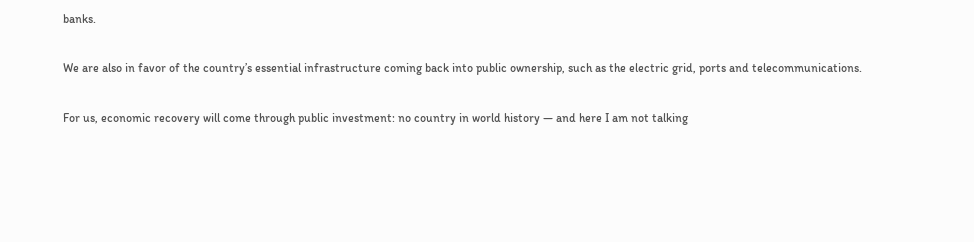banks.

We are also in favor of the country’s essential infrastructure coming back into public ownership, such as the electric grid, ports and telecommunications.

For us, economic recovery will come through public investment: no country in world history — and here I am not talking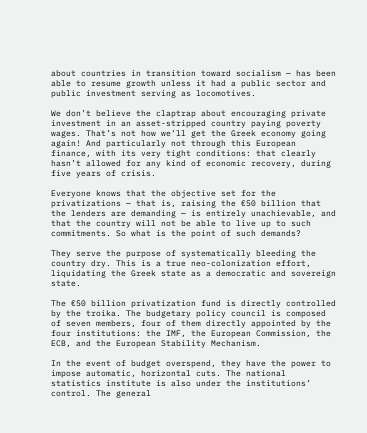about countries in transition toward socialism — has been able to resume growth unless it had a public sector and public investment serving as locomotives.

We don’t believe the claptrap about encouraging private investment in an asset-stripped country paying poverty wages. That’s not how we’ll get the Greek economy going again! And particularly not through this European finance, with its very tight conditions: that clearly hasn’t allowed for any kind of economic recovery, during five years of crisis.

Everyone knows that the objective set for the privatizations — that is, raising the €50 billion that the lenders are demanding — is entirely unachievable, and that the country will not be able to live up to such commitments. So what is the point of such demands?

They serve the purpose of systematically bleeding the country dry. This is a true neo-colonization effort, liquidating the Greek state as a democratic and sovereign state.

The €50 billion privatization fund is directly controlled by the troika. The budgetary policy council is composed of seven members, four of them directly appointed by the four institutions: the IMF, the European Commission, the ECB, and the European Stability Mechanism.

In the event of budget overspend, they have the power to impose automatic, horizontal cuts. The national statistics institute is also under the institutions’ control. The general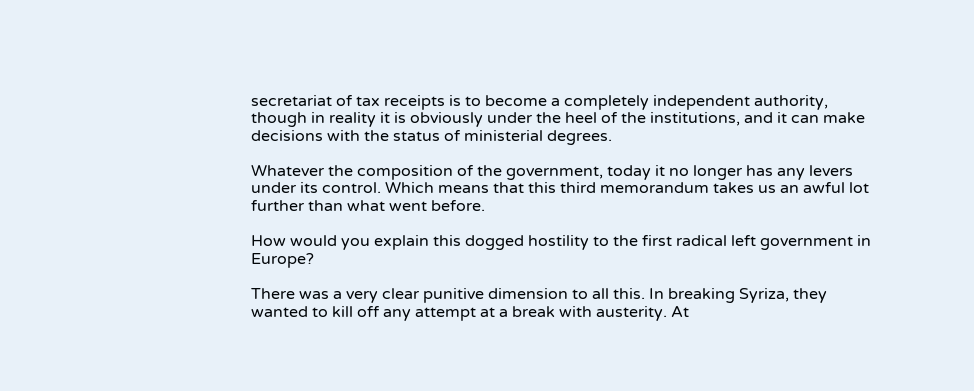secretariat of tax receipts is to become a completely independent authority, though in reality it is obviously under the heel of the institutions, and it can make decisions with the status of ministerial degrees.

Whatever the composition of the government, today it no longer has any levers under its control. Which means that this third memorandum takes us an awful lot further than what went before.

How would you explain this dogged hostility to the first radical left government in Europe?

There was a very clear punitive dimension to all this. In breaking Syriza, they wanted to kill off any attempt at a break with austerity. At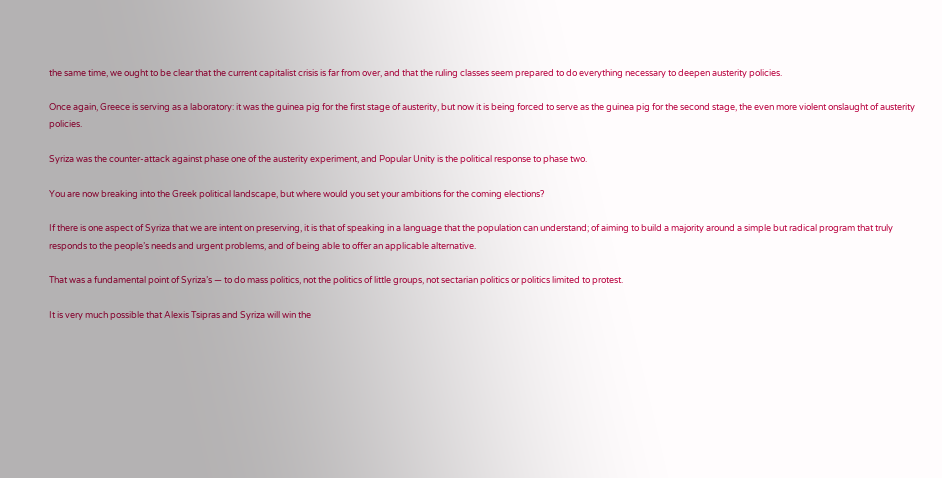the same time, we ought to be clear that the current capitalist crisis is far from over, and that the ruling classes seem prepared to do everything necessary to deepen austerity policies.

Once again, Greece is serving as a laboratory: it was the guinea pig for the first stage of austerity, but now it is being forced to serve as the guinea pig for the second stage, the even more violent onslaught of austerity policies.

Syriza was the counter-attack against phase one of the austerity experiment, and Popular Unity is the political response to phase two.

You are now breaking into the Greek political landscape, but where would you set your ambitions for the coming elections?

If there is one aspect of Syriza that we are intent on preserving, it is that of speaking in a language that the population can understand; of aiming to build a majority around a simple but radical program that truly responds to the people’s needs and urgent problems, and of being able to offer an applicable alternative.

That was a fundamental point of Syriza’s — to do mass politics, not the politics of little groups, not sectarian politics or politics limited to protest.

It is very much possible that Alexis Tsipras and Syriza will win the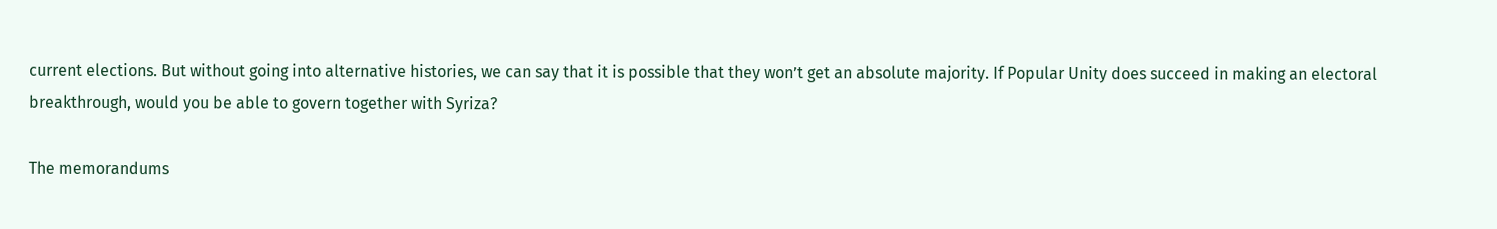current elections. But without going into alternative histories, we can say that it is possible that they won’t get an absolute majority. If Popular Unity does succeed in making an electoral breakthrough, would you be able to govern together with Syriza?

The memorandums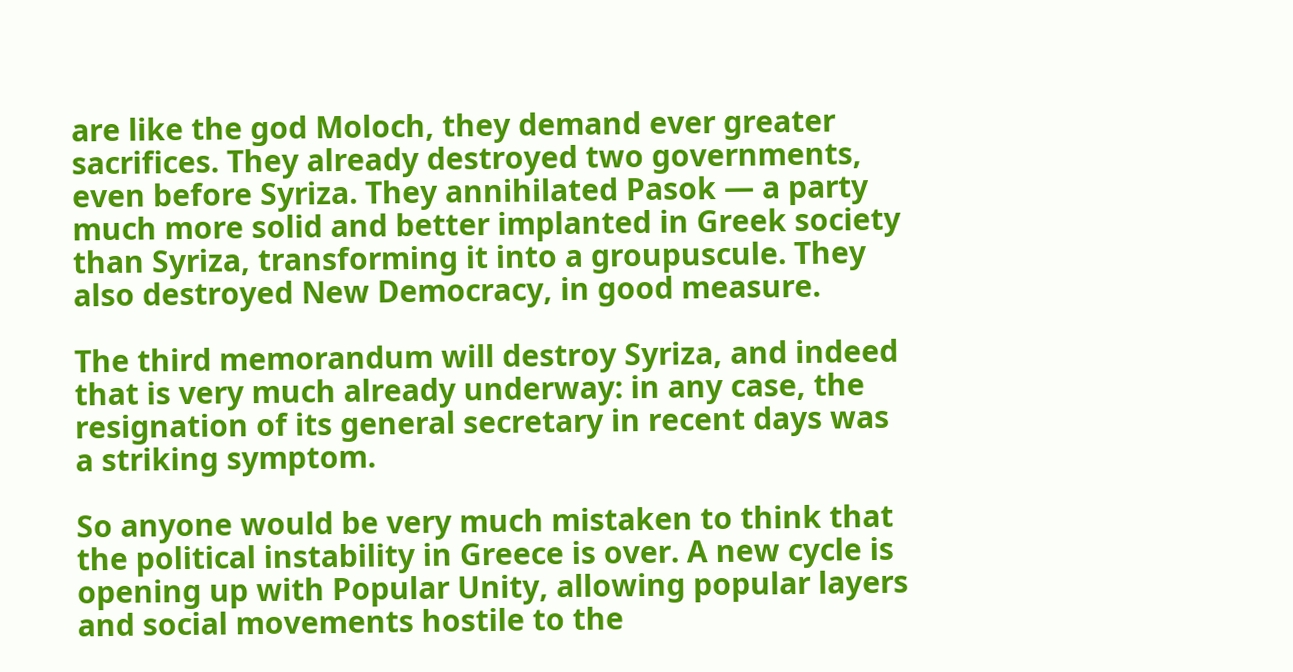are like the god Moloch, they demand ever greater sacrifices. They already destroyed two governments, even before Syriza. They annihilated Pasok — a party much more solid and better implanted in Greek society than Syriza, transforming it into a groupuscule. They also destroyed New Democracy, in good measure.

The third memorandum will destroy Syriza, and indeed that is very much already underway: in any case, the resignation of its general secretary in recent days was a striking symptom.

So anyone would be very much mistaken to think that the political instability in Greece is over. A new cycle is opening up with Popular Unity, allowing popular layers and social movements hostile to the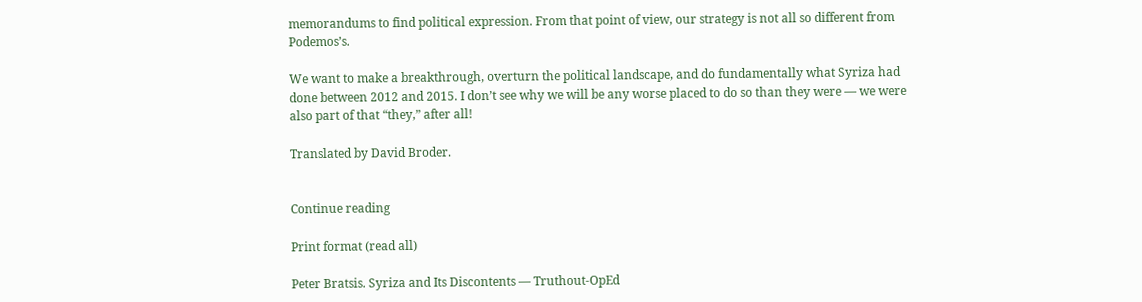memorandums to find political expression. From that point of view, our strategy is not all so different from Podemos’s.

We want to make a breakthrough, overturn the political landscape, and do fundamentally what Syriza had done between 2012 and 2015. I don’t see why we will be any worse placed to do so than they were — we were also part of that “they,” after all!

Translated by David Broder.


Continue reading

Print format (read all)

Peter Bratsis. Syriza and Its Discontents — Truthout-OpEd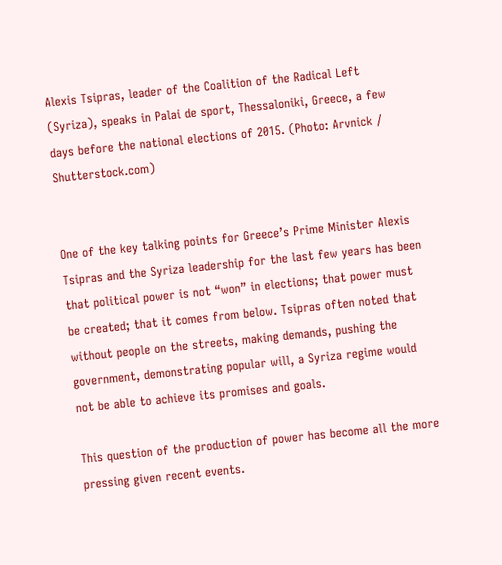Alexis Tsipras, leader of the Coalition of the Radical Left (Syriza), speaks in Palai de sport, Thessaloniki, Greece, a few days before the national elections of 2015. (Photo: Arvnick / Shutterstock.com)


One of the key talking points for Greece’s Prime Minister Alexis Tsipras and the Syriza leadership for the last few years has been that political power is not “won” in elections; that power must be created; that it comes from below. Tsipras often noted that without people on the streets, making demands, pushing the government, demonstrating popular will, a Syriza regime would not be able to achieve its promises and goals.

This question of the production of power has become all the more pressing given recent events.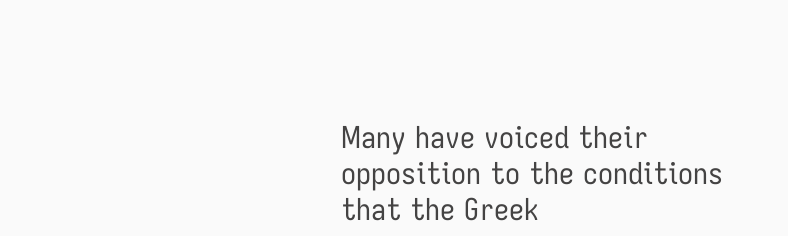Many have voiced their opposition to the conditions that the Greek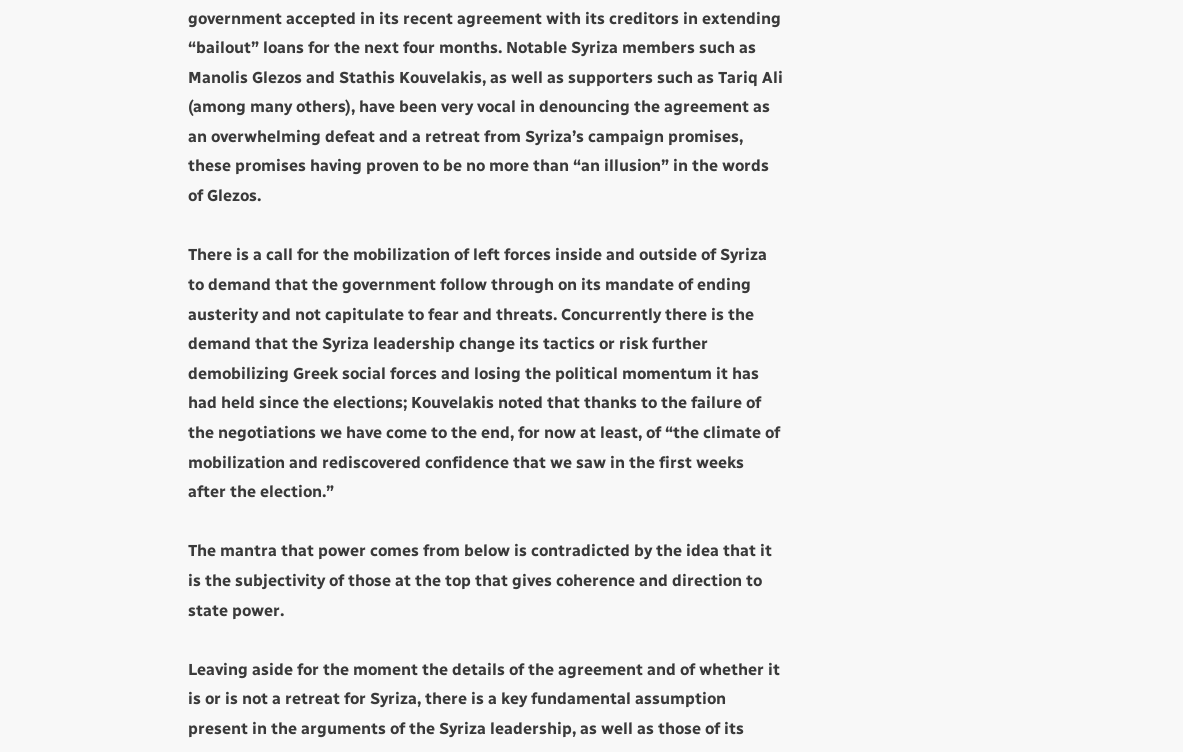government accepted in its recent agreement with its creditors in extending “bailout” loans for the next four months. Notable Syriza members such as Manolis Glezos and Stathis Kouvelakis, as well as supporters such as Tariq Ali (among many others), have been very vocal in denouncing the agreement as an overwhelming defeat and a retreat from Syriza’s campaign promises, these promises having proven to be no more than “an illusion” in the words of Glezos.

There is a call for the mobilization of left forces inside and outside of Syriza to demand that the government follow through on its mandate of ending austerity and not capitulate to fear and threats. Concurrently there is the demand that the Syriza leadership change its tactics or risk further demobilizing Greek social forces and losing the political momentum it has had held since the elections; Kouvelakis noted that thanks to the failure of the negotiations we have come to the end, for now at least, of “the climate of mobilization and rediscovered confidence that we saw in the first weeks after the election.”

The mantra that power comes from below is contradicted by the idea that it is the subjectivity of those at the top that gives coherence and direction to state power.

Leaving aside for the moment the details of the agreement and of whether it is or is not a retreat for Syriza, there is a key fundamental assumption present in the arguments of the Syriza leadership, as well as those of its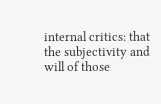internal critics: that the subjectivity and will of those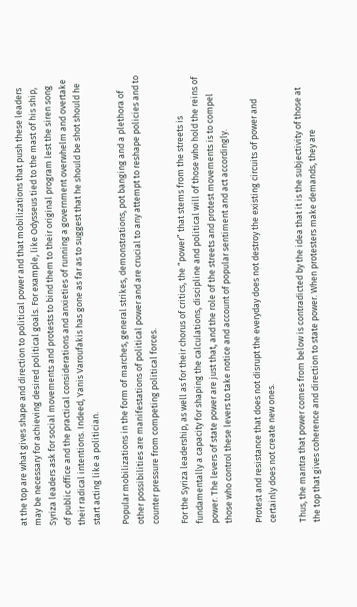at the top are what gives shape and direction to political power and that mobilizations that push these leaders may be necessary for achieving desired political goals. For example, like Odysseus tied to the mast of his ship, Syriza leaders ask for social movements and protests to bind them to their original program lest the siren song of public office and the practical considerations and anxieties of running a government overwhelm and overtake their radical intentions. Indeed, Yanis Varoufakis has gone as far as to suggest that he should be shot should he start acting like a politician.

Popular mobilizations in the form of marches, general strikes, demonstrations, pot banging and a plethora of other possibilities are manifestations of political power and are crucial to any attempt to reshape policies and to counter pressure from competing political forces.

For the Syriza leadership, as well as for their chorus of critics, the “power” that stems from the streets is fundamentally a capacity for shaping the calculations, discipline and political will of those who hold the reins of power. The levers of state power are just that, and the role of the streets and protest movements is to compel those who control these levers to take notice and account of popular sentiment and act accordingly.

Protest and resistance that does not disrupt the everyday does not destroy the existing circuits of power and certainly does not create new ones.

Thus, the mantra that power comes from below is contradicted by the idea that it is the subjectivity of those at the top that gives coherence and direction to state power. When protesters make demands, they are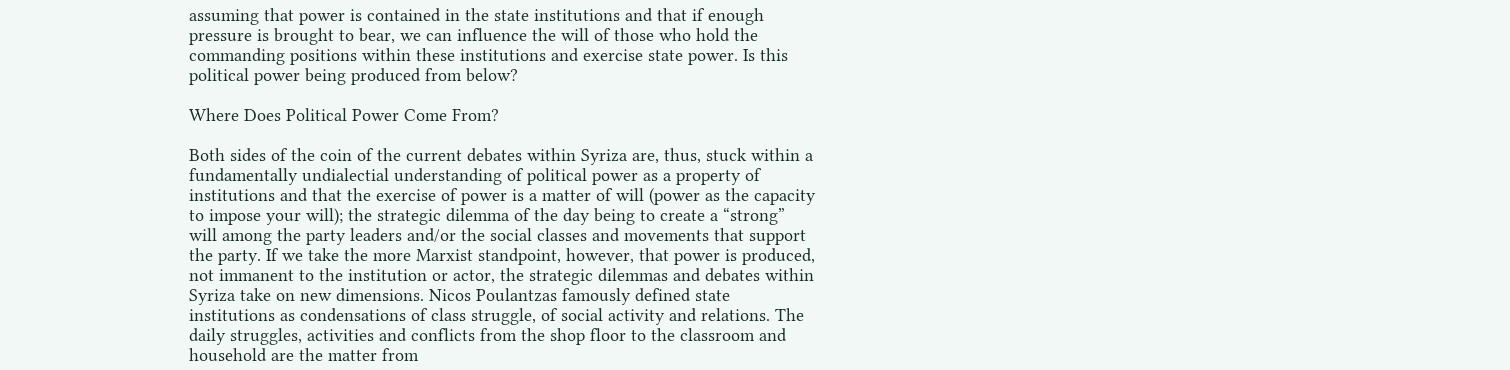assuming that power is contained in the state institutions and that if enough pressure is brought to bear, we can influence the will of those who hold the commanding positions within these institutions and exercise state power. Is this political power being produced from below?

Where Does Political Power Come From?

Both sides of the coin of the current debates within Syriza are, thus, stuck within a fundamentally undialectial understanding of political power as a property of institutions and that the exercise of power is a matter of will (power as the capacity to impose your will); the strategic dilemma of the day being to create a “strong” will among the party leaders and/or the social classes and movements that support the party. If we take the more Marxist standpoint, however, that power is produced, not immanent to the institution or actor, the strategic dilemmas and debates within Syriza take on new dimensions. Nicos Poulantzas famously defined state institutions as condensations of class struggle, of social activity and relations. The daily struggles, activities and conflicts from the shop floor to the classroom and household are the matter from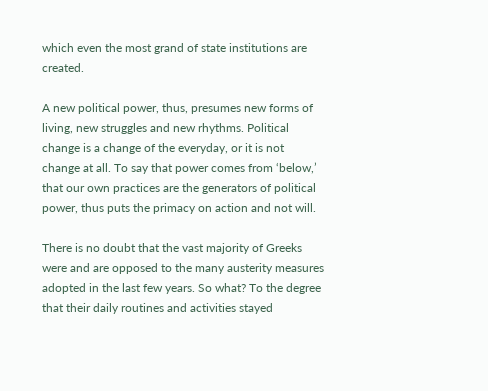which even the most grand of state institutions are created.

A new political power, thus, presumes new forms of living, new struggles and new rhythms. Political change is a change of the everyday, or it is not change at all. To say that power comes from ‘below,’ that our own practices are the generators of political power, thus puts the primacy on action and not will.

There is no doubt that the vast majority of Greeks were and are opposed to the many austerity measures adopted in the last few years. So what? To the degree that their daily routines and activities stayed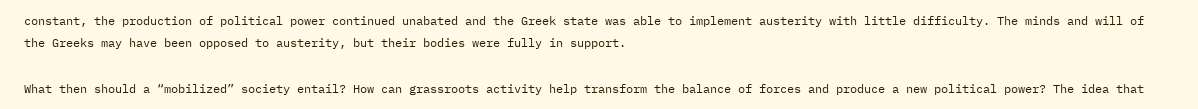constant, the production of political power continued unabated and the Greek state was able to implement austerity with little difficulty. The minds and will of the Greeks may have been opposed to austerity, but their bodies were fully in support.

What then should a “mobilized” society entail? How can grassroots activity help transform the balance of forces and produce a new political power? The idea that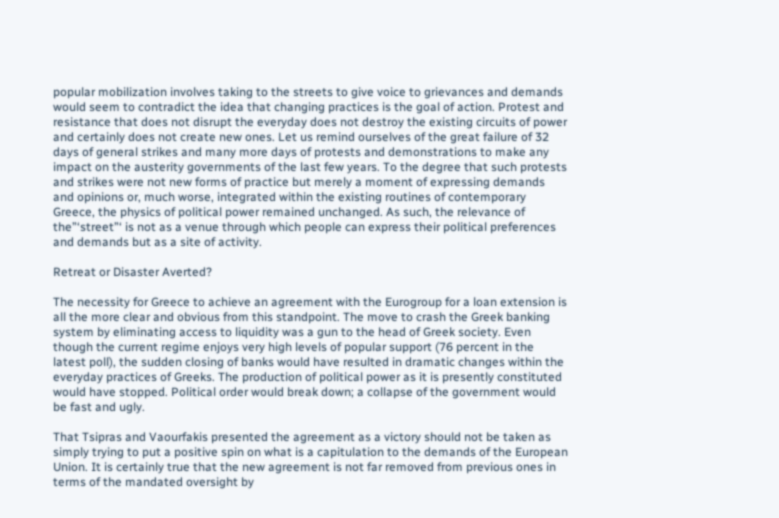popular mobilization involves taking to the streets to give voice to grievances and demands would seem to contradict the idea that changing practices is the goal of action. Protest and resistance that does not disrupt the everyday does not destroy the existing circuits of power and certainly does not create new ones. Let us remind ourselves of the great failure of 32 days of general strikes and many more days of protests and demonstrations to make any impact on the austerity governments of the last few years. To the degree that such protests and strikes were not new forms of practice but merely a moment of expressing demands and opinions or, much worse, integrated within the existing routines of contemporary Greece, the physics of political power remained unchanged. As such, the relevance of the”‘street”‘ is not as a venue through which people can express their political preferences and demands but as a site of activity.

Retreat or Disaster Averted?

The necessity for Greece to achieve an agreement with the Eurogroup for a loan extension is all the more clear and obvious from this standpoint. The move to crash the Greek banking system by eliminating access to liquidity was a gun to the head of Greek society. Even though the current regime enjoys very high levels of popular support (76 percent in the latest poll), the sudden closing of banks would have resulted in dramatic changes within the everyday practices of Greeks. The production of political power as it is presently constituted would have stopped. Political order would break down; a collapse of the government would be fast and ugly.

That Tsipras and Vaourfakis presented the agreement as a victory should not be taken as simply trying to put a positive spin on what is a capitulation to the demands of the European Union. It is certainly true that the new agreement is not far removed from previous ones in terms of the mandated oversight by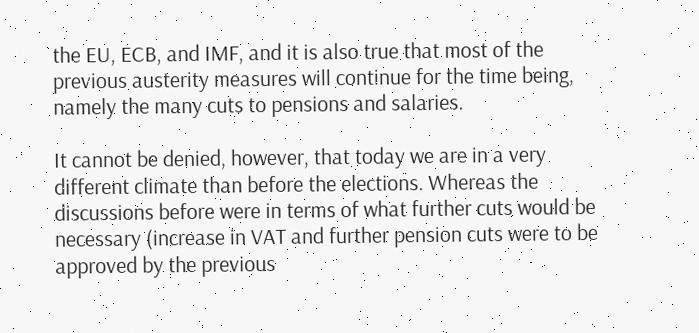the EU, ECB, and IMF, and it is also true that most of the previous austerity measures will continue for the time being, namely the many cuts to pensions and salaries.

It cannot be denied, however, that today we are in a very different climate than before the elections. Whereas the discussions before were in terms of what further cuts would be necessary (increase in VAT and further pension cuts were to be approved by the previous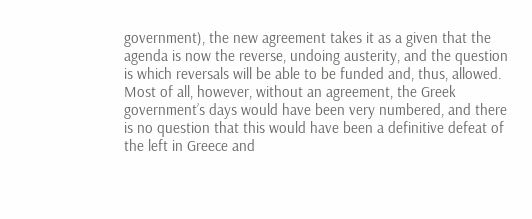government), the new agreement takes it as a given that the agenda is now the reverse, undoing austerity, and the question is which reversals will be able to be funded and, thus, allowed. Most of all, however, without an agreement, the Greek government’s days would have been very numbered, and there is no question that this would have been a definitive defeat of the left in Greece and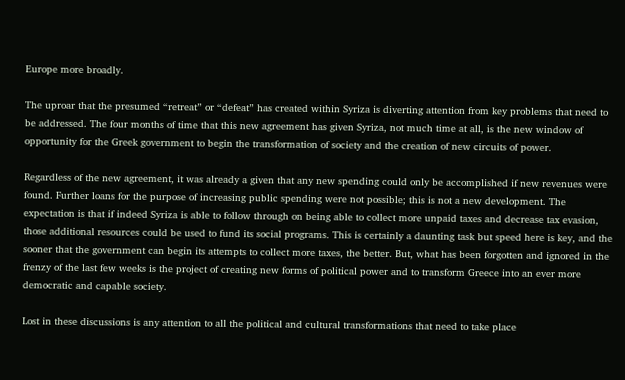Europe more broadly.

The uproar that the presumed “retreat” or “defeat” has created within Syriza is diverting attention from key problems that need to be addressed. The four months of time that this new agreement has given Syriza, not much time at all, is the new window of opportunity for the Greek government to begin the transformation of society and the creation of new circuits of power.

Regardless of the new agreement, it was already a given that any new spending could only be accomplished if new revenues were found. Further loans for the purpose of increasing public spending were not possible; this is not a new development. The expectation is that if indeed Syriza is able to follow through on being able to collect more unpaid taxes and decrease tax evasion, those additional resources could be used to fund its social programs. This is certainly a daunting task but speed here is key, and the sooner that the government can begin its attempts to collect more taxes, the better. But, what has been forgotten and ignored in the frenzy of the last few weeks is the project of creating new forms of political power and to transform Greece into an ever more democratic and capable society.

Lost in these discussions is any attention to all the political and cultural transformations that need to take place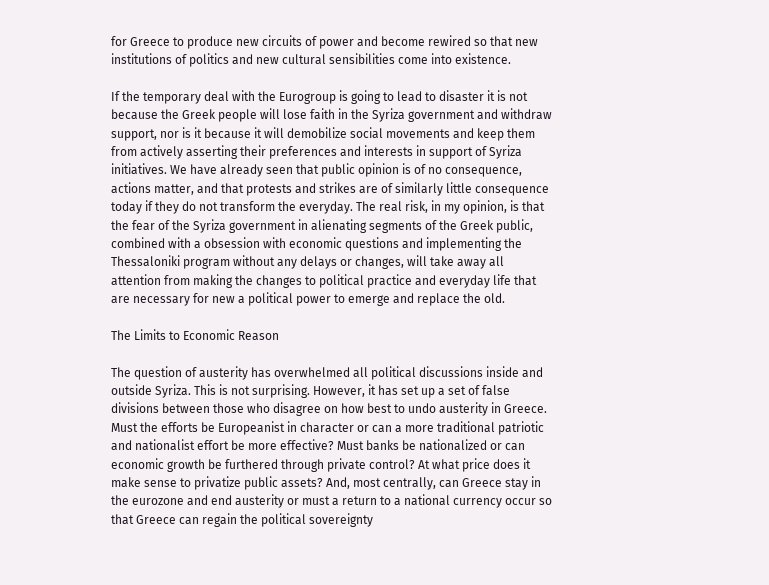for Greece to produce new circuits of power and become rewired so that new institutions of politics and new cultural sensibilities come into existence.

If the temporary deal with the Eurogroup is going to lead to disaster it is not because the Greek people will lose faith in the Syriza government and withdraw support, nor is it because it will demobilize social movements and keep them from actively asserting their preferences and interests in support of Syriza initiatives. We have already seen that public opinion is of no consequence, actions matter, and that protests and strikes are of similarly little consequence today if they do not transform the everyday. The real risk, in my opinion, is that the fear of the Syriza government in alienating segments of the Greek public, combined with a obsession with economic questions and implementing the Thessaloniki program without any delays or changes, will take away all attention from making the changes to political practice and everyday life that are necessary for new a political power to emerge and replace the old.

The Limits to Economic Reason

The question of austerity has overwhelmed all political discussions inside and outside Syriza. This is not surprising. However, it has set up a set of false divisions between those who disagree on how best to undo austerity in Greece. Must the efforts be Europeanist in character or can a more traditional patriotic and nationalist effort be more effective? Must banks be nationalized or can economic growth be furthered through private control? At what price does it make sense to privatize public assets? And, most centrally, can Greece stay in the eurozone and end austerity or must a return to a national currency occur so that Greece can regain the political sovereignty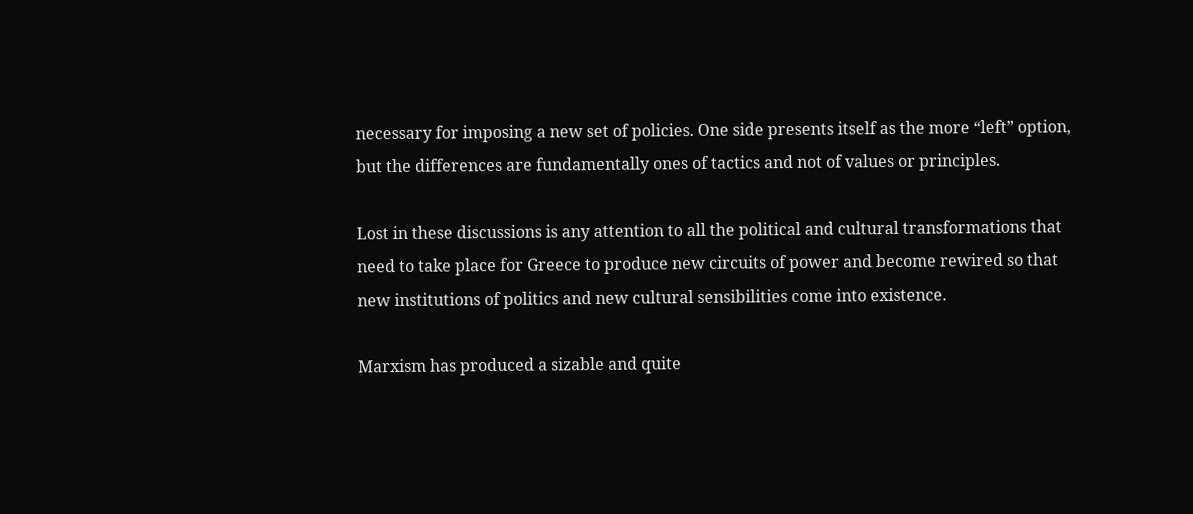necessary for imposing a new set of policies. One side presents itself as the more “left” option, but the differences are fundamentally ones of tactics and not of values or principles.

Lost in these discussions is any attention to all the political and cultural transformations that need to take place for Greece to produce new circuits of power and become rewired so that new institutions of politics and new cultural sensibilities come into existence.

Marxism has produced a sizable and quite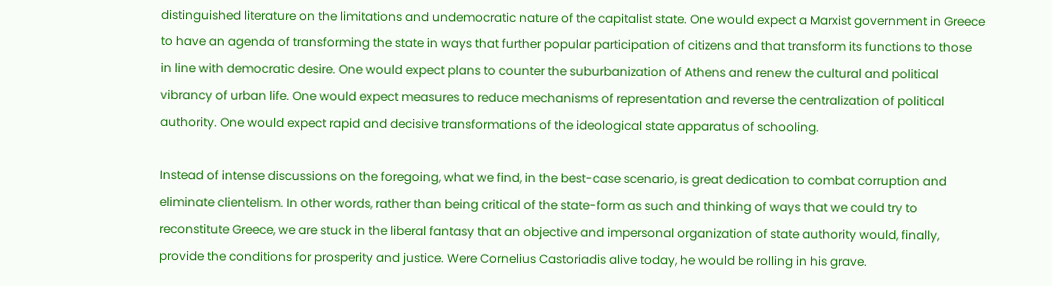distinguished literature on the limitations and undemocratic nature of the capitalist state. One would expect a Marxist government in Greece to have an agenda of transforming the state in ways that further popular participation of citizens and that transform its functions to those in line with democratic desire. One would expect plans to counter the suburbanization of Athens and renew the cultural and political vibrancy of urban life. One would expect measures to reduce mechanisms of representation and reverse the centralization of political authority. One would expect rapid and decisive transformations of the ideological state apparatus of schooling.

Instead of intense discussions on the foregoing, what we find, in the best-case scenario, is great dedication to combat corruption and eliminate clientelism. In other words, rather than being critical of the state-form as such and thinking of ways that we could try to reconstitute Greece, we are stuck in the liberal fantasy that an objective and impersonal organization of state authority would, finally, provide the conditions for prosperity and justice. Were Cornelius Castoriadis alive today, he would be rolling in his grave.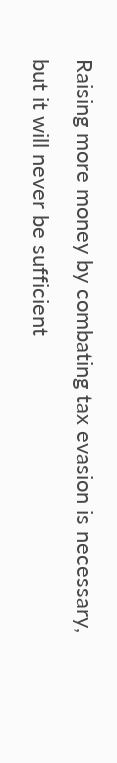Raising more money by combating tax evasion is necessary, but it will never be sufficient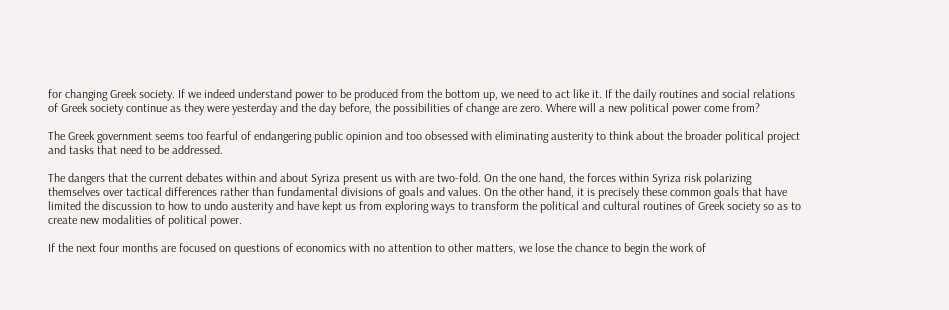for changing Greek society. If we indeed understand power to be produced from the bottom up, we need to act like it. If the daily routines and social relations of Greek society continue as they were yesterday and the day before, the possibilities of change are zero. Where will a new political power come from?

The Greek government seems too fearful of endangering public opinion and too obsessed with eliminating austerity to think about the broader political project and tasks that need to be addressed.

The dangers that the current debates within and about Syriza present us with are two-fold. On the one hand, the forces within Syriza risk polarizing themselves over tactical differences rather than fundamental divisions of goals and values. On the other hand, it is precisely these common goals that have limited the discussion to how to undo austerity and have kept us from exploring ways to transform the political and cultural routines of Greek society so as to create new modalities of political power.

If the next four months are focused on questions of economics with no attention to other matters, we lose the chance to begin the work of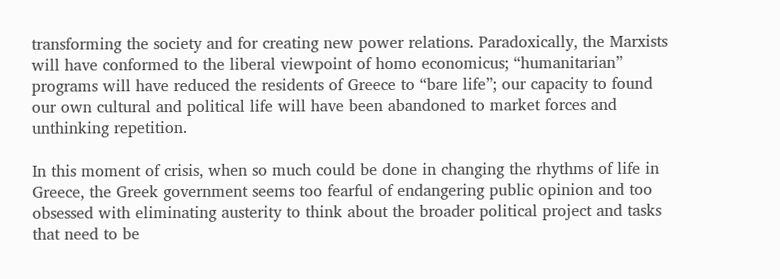transforming the society and for creating new power relations. Paradoxically, the Marxists will have conformed to the liberal viewpoint of homo economicus; “humanitarian” programs will have reduced the residents of Greece to “bare life”; our capacity to found our own cultural and political life will have been abandoned to market forces and unthinking repetition.

In this moment of crisis, when so much could be done in changing the rhythms of life in Greece, the Greek government seems too fearful of endangering public opinion and too obsessed with eliminating austerity to think about the broader political project and tasks that need to be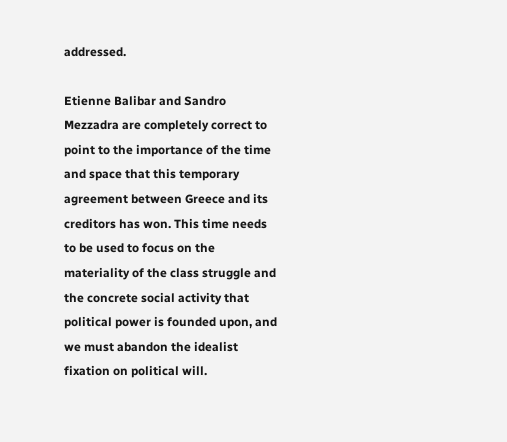addressed.

Etienne Balibar and Sandro Mezzadra are completely correct to point to the importance of the time and space that this temporary agreement between Greece and its creditors has won. This time needs to be used to focus on the materiality of the class struggle and the concrete social activity that political power is founded upon, and we must abandon the idealist fixation on political will.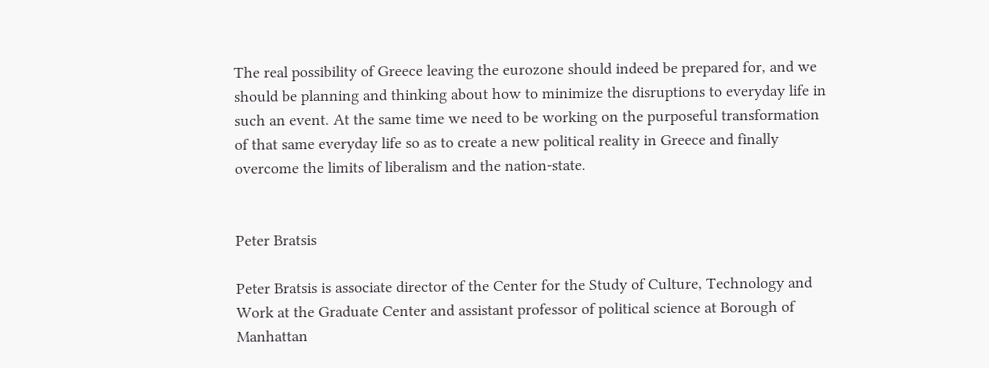The real possibility of Greece leaving the eurozone should indeed be prepared for, and we should be planning and thinking about how to minimize the disruptions to everyday life in such an event. At the same time we need to be working on the purposeful transformation of that same everyday life so as to create a new political reality in Greece and finally overcome the limits of liberalism and the nation-state.


Peter Bratsis

Peter Bratsis is associate director of the Center for the Study of Culture, Technology and Work at the Graduate Center and assistant professor of political science at Borough of Manhattan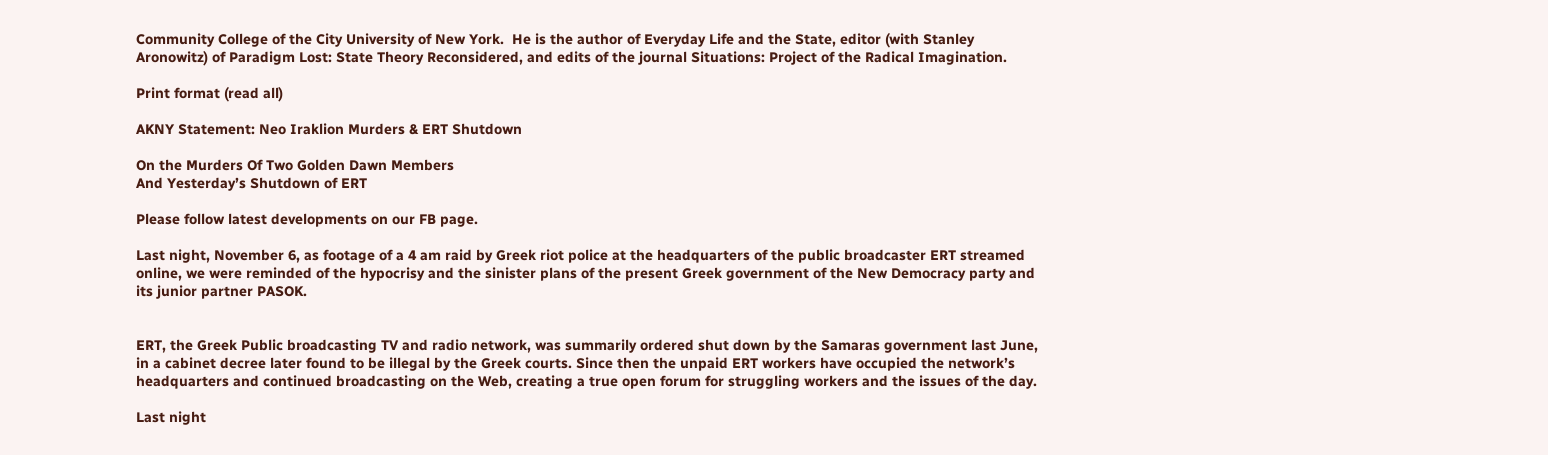Community College of the City University of New York.  He is the author of Everyday Life and the State, editor (with Stanley Aronowitz) of Paradigm Lost: State Theory Reconsidered, and edits of the journal Situations: Project of the Radical Imagination.

Print format (read all)

AKNY Statement: Neo Iraklion Murders & ERT Shutdown

On the Murders Of Two Golden Dawn Members
And Yesterday’s Shutdown of ERT

Please follow latest developments on our FB page.

Last night, November 6, as footage of a 4 am raid by Greek riot police at the headquarters of the public broadcaster ERT streamed online, we were reminded of the hypocrisy and the sinister plans of the present Greek government of the New Democracy party and its junior partner PASOK.


ERT, the Greek Public broadcasting TV and radio network, was summarily ordered shut down by the Samaras government last June, in a cabinet decree later found to be illegal by the Greek courts. Since then the unpaid ERT workers have occupied the network’s headquarters and continued broadcasting on the Web, creating a true open forum for struggling workers and the issues of the day.

Last night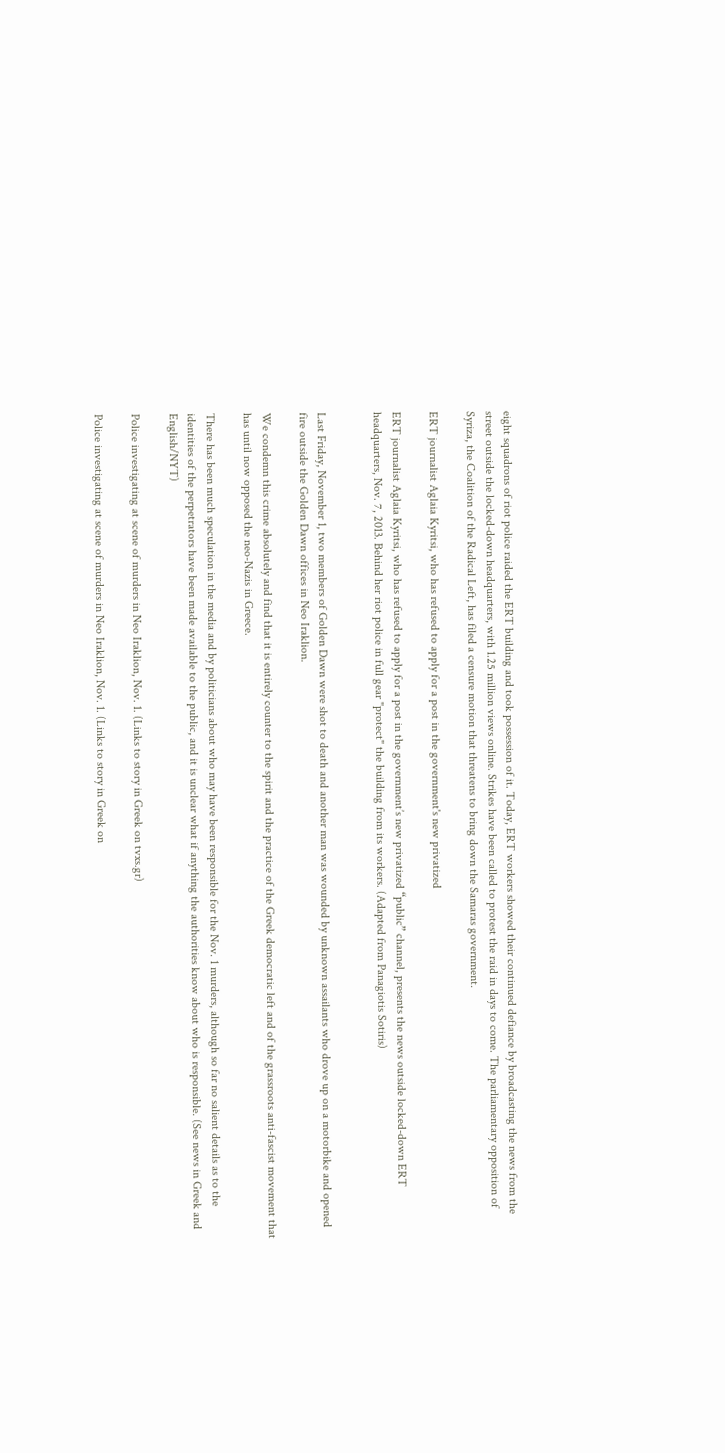eight squadrons of riot police raided the ERT building and took possession of it. Today, ERT workers showed their continued defiance by broadcasting the news from the street outside the locked-down headquarters, with 1.25 million views online. Strikes have been called to protest the raid in days to come. The parliamentary opposition of Syriza, the Coalition of the Radical Left, has filed a censure motion that threatens to bring down the Samaras government.

ERT journalist Aglaia Kyritsi, who has refused to apply for a post in the government's new privatized

ERT journalist Aglaia Kyritsi, who has refused to apply for a post in the government’s new privatized “public” channel, presents the news outside locked-down ERT headquarters, Nov. 7, 2013. Behind her riot police in full gear "protect" the building from its workers. (Adapted from Panagiotis Sotiris)


Last Friday, November 1, two members of Golden Dawn were shot to death and another man was wounded by unknown assailants who drove up on a motorbike and opened fire outside the Golden Dawn offices in Neo Iraklion.

We condemn this crime absolutely and find that it is entirely counter to the spirit and the practice of the Greek democratic left and of the grassroots anti-fascist movement that has until now opposed the neo-Nazis in Greece.

There has been much speculation in the media and by politicians about who may have been responsible for the Nov. 1 murders, although so far no salient details as to the identities of the perpetrators have been made available to the public, and it is unclear what if anything the authorities know about who is responsible. (See news in Greek and English/NYT)

Police investigating at scene of murders in Neo Iraklion, Nov. 1. (Links to story in Greek on tvxs.gr)

Police investigating at scene of murders in Neo Iraklion, Nov. 1. (Links to story in Greek on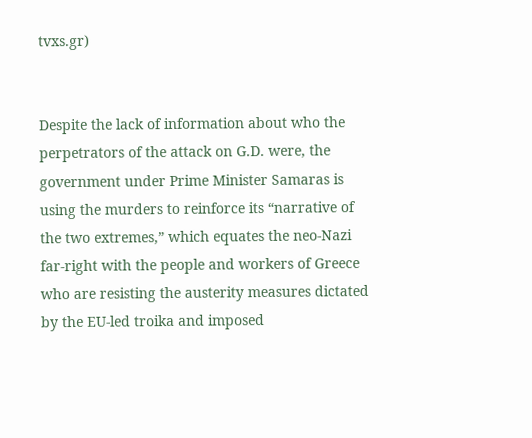tvxs.gr)


Despite the lack of information about who the perpetrators of the attack on G.D. were, the government under Prime Minister Samaras is using the murders to reinforce its “narrative of the two extremes,” which equates the neo-Nazi far-right with the people and workers of Greece who are resisting the austerity measures dictated by the EU-led troika and imposed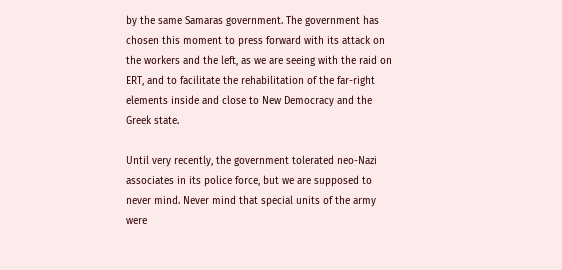by the same Samaras government. The government has chosen this moment to press forward with its attack on the workers and the left, as we are seeing with the raid on ERT, and to facilitate the rehabilitation of the far-right elements inside and close to New Democracy and the Greek state.

Until very recently, the government tolerated neo-Nazi associates in its police force, but we are supposed to never mind. Never mind that special units of the army were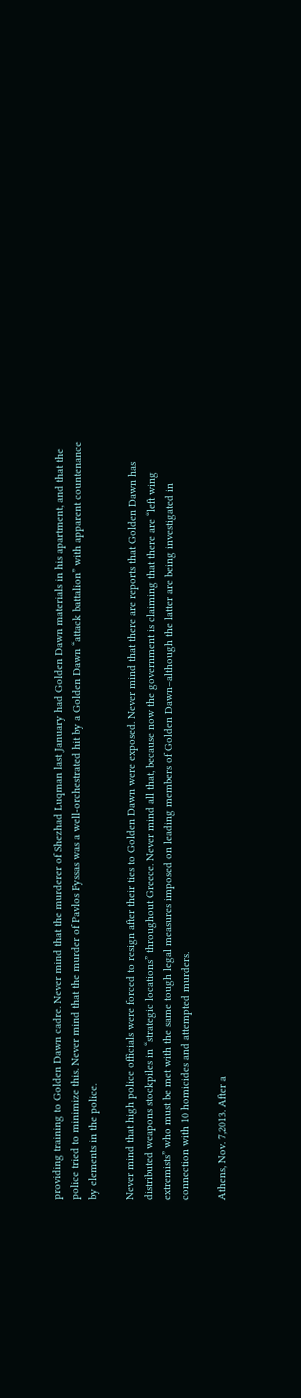providing training to Golden Dawn cadre. Never mind that the murderer of Shezhad Luqman last January had Golden Dawn materials in his apartment, and that the police tried to minimize this. Never mind that the murder of Pavlos Fyssas was a well-orchestrated hit by a Golden Dawn “attack battalion” with apparent countenance by elements in the police.

Never mind that high police officials were forced to resign after their ties to Golden Dawn were exposed. Never mind that there are reports that Golden Dawn has distributed weapons stockpiles in “strategic locations” throughout Greece. Never mind all that, because now the government is claiming that there are “left wing extremists” who must be met with the same tough legal measures imposed on leading members of Golden Dawn–although the latter are being investigated in connection with 10 homicides and attempted murders.

Athens, Nov. 7,2013. After a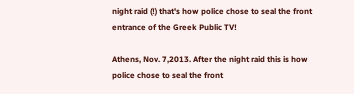night raid (!) that's how police chose to seal the front entrance of the Greek Public TV!

Athens, Nov. 7,2013. After the night raid this is how police chose to seal the front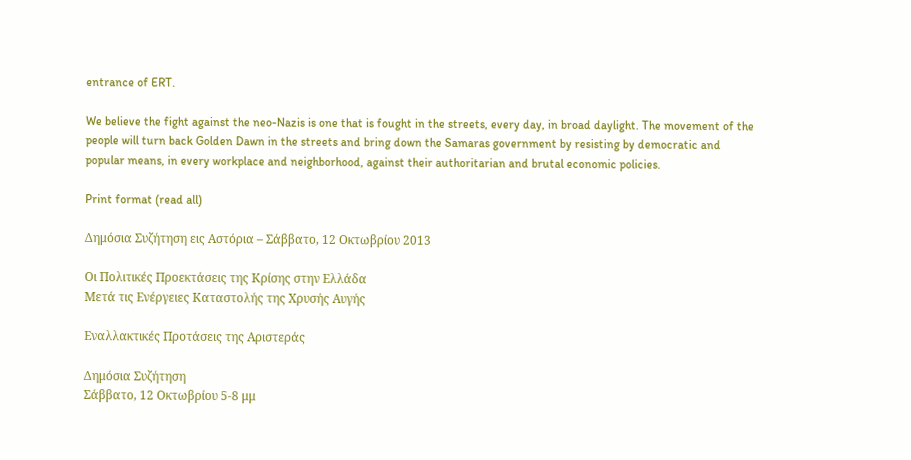entrance of ERT.

We believe the fight against the neo-Nazis is one that is fought in the streets, every day, in broad daylight. The movement of the people will turn back Golden Dawn in the streets and bring down the Samaras government by resisting by democratic and popular means, in every workplace and neighborhood, against their authoritarian and brutal economic policies.

Print format (read all)

Δημόσια Συζήτηση εις Αστόρια – Σάββατο, 12 Οκτωβρίου 2013

Οι Πολιτικές Προεκτάσεις της Κρίσης στην Ελλάδα
Μετά τις Ενέργειες Καταστολής της Χρυσής Αυγής

Εναλλακτικές Προτάσεις της Αριστεράς

Δημόσια Συζήτηση
Σάββατο, 12 Οκτωβρίου 5-8 μμ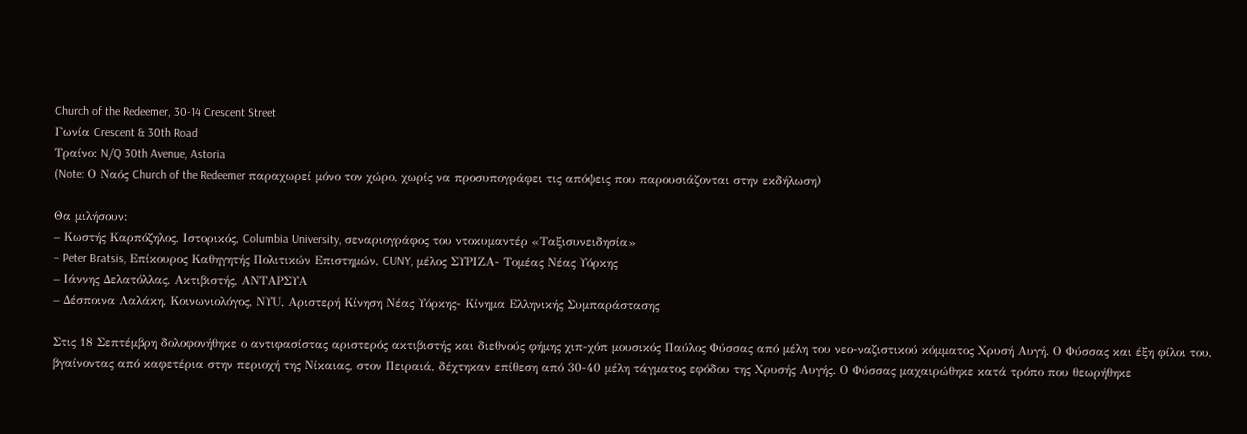Church of the Redeemer, 30-14 Crescent Street
Γωνία Crescent & 30th Road
Τραίνο: N/Q 30th Avenue, Astoria
(Note: Ο Ναός Church of the Redeemer παραχωρεί μόνο τον χώρο, χωρίς να προσυπογράφει τις απόψεις που παρουσιάζονται στην εκδήλωση)

Θα μιλήσουν:
– Κωστής Καρπόζηλος, Ιστορικός, Columbia University, σεναριογράφος του ντοκυμαντέρ «Ταξισυνειδησία»
– Peter Bratsis, Επίκουρος Καθηγητής Πολιτικών Επιστημών, CUNY, μέλος ΣΥΡΙΖΑ- Τομέας Νέας Υόρκης
– Ιάννης Δελατόλλας, Ακτιβιστής, ΑΝΤΑΡΣΥΑ
– Δέσποινα Λαλάκη, Κοινωνιολόγος, ΝΥU, Αριστερή Κίνηση Νέας Υόρκης- Κίνημα Ελληνικής Συμπαράστασης

Στις 18 Σεπτέμβρη δολοφονήθηκε ο αντιφασίστας αριστερός ακτιβιστής και διεθνούς φήμης χιπ-χόπ μουσικός Παύλος Φύσσας από μέλη του νεο-ναζιστικού κόμματος Χρυσή Αυγή. Ο Φύσσας και έξη φίλοι του, βγαίνοντας από καφετέρια στην περιοχή της Νίκαιας, στον Πειραιά, δέχτηκαν επίθεση από 30-40 μέλη τάγματος εφόδου της Χρυσής Αυγής. Ο Φύσσας μαχαιρώθηκε κατά τρόπο που θεωρήθηκε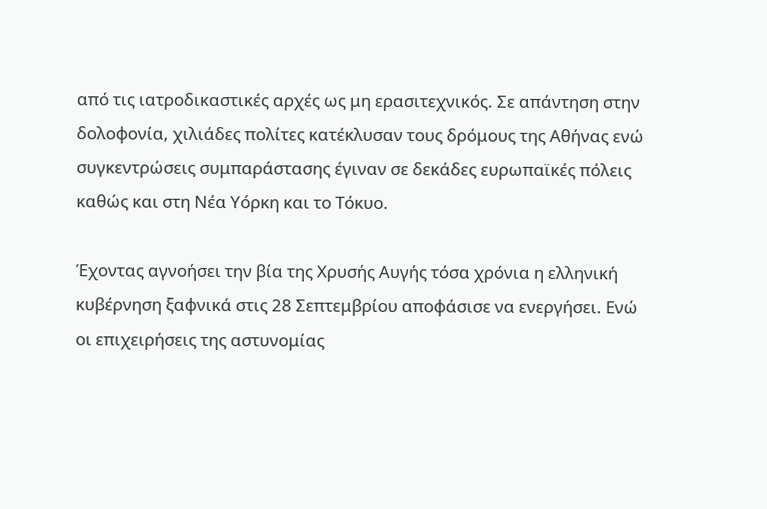από τις ιατροδικαστικές αρχές ως μη ερασιτεχνικός. Σε απάντηση στην δολοφονία, χιλιάδες πολίτες κατέκλυσαν τους δρόμους της Αθήνας ενώ συγκεντρώσεις συμπαράστασης έγιναν σε δεκάδες ευρωπαϊκές πόλεις καθώς και στη Νέα Υόρκη και το Τόκυο.

Έχοντας αγνοήσει την βία της Χρυσής Αυγής τόσα χρόνια η ελληνική κυβέρνηση ξαφνικά στις 28 Σεπτεμβρίου αποφάσισε να ενεργήσει. Ενώ οι επιχειρήσεις της αστυνομίας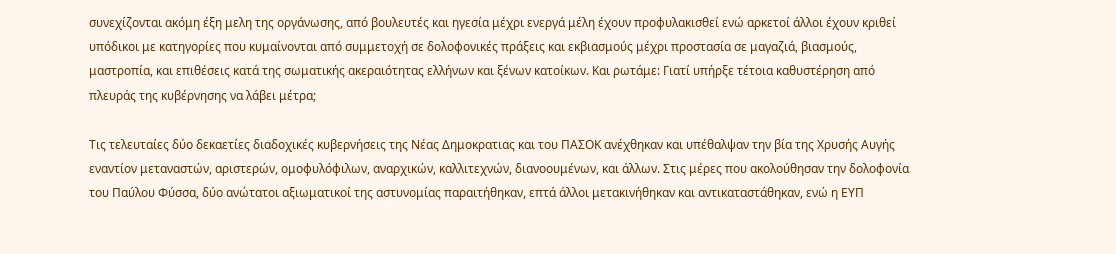συνεχίζονται ακόμη έξη μελη της οργάνωσης, από βουλευτές και ηγεσία μέχρι ενεργά μέλη έχουν προφυλακισθεί ενώ αρκετοί άλλοι έχουν κριθεί υπόδικοι με κατηγορίες που κυμαίνονται από συμμετοχή σε δολοφονικές πράξεις και εκβιασμούς μέχρι προστασία σε μαγαζιά, βιασμούς, μαστροπία, και επιθέσεις κατά της σωματικής ακεραιότητας ελλήνων και ξένων κατοίκων. Και ρωτάμε: Γιατί υπήρξε τέτοια καθυστέρηση από πλευράς της κυβέρνησης να λάβει μέτρα;

Τις τελευταίες δύο δεκαετίες διαδοχικές κυβερνήσεις της Νέας Δημοκρατιας και του ΠΑΣΟΚ ανέχθηκαν και υπέθαλψαν την βία της Χρυσής Αυγής εναντίον μεταναστών, αριστερών, ομοφυλόφιλων, αναρχικών, καλλιτεχνών, διανοουμένων, και άλλων. Στις μέρες που ακολούθησαν την δολοφονία του Παύλου Φύσσα, δύο ανώτατοι αξιωματικοί της αστυνομίας παραιτήθηκαν, επτά άλλοι μετακινήθηκαν και αντικαταστάθηκαν, ενώ η ΕΥΠ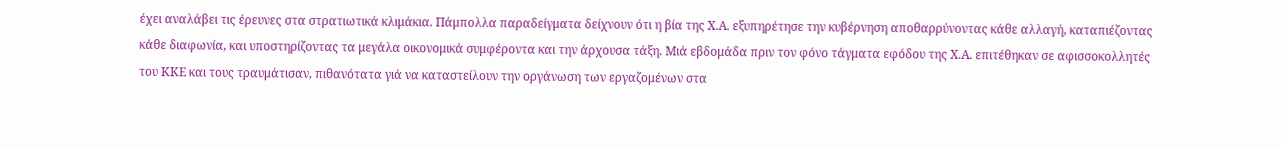έχει αναλάβει τις έρευνες στα στρατιωτικά κλιμάκια. Πάμπολλα παραδείγματα δείχνουν ότι η βία της Χ.Α. εξυπηρέτησε την κυβέρνηση αποθαρρύνοντας κάθε αλλαγή, καταπιέζοντας κάθε διαφωνία, και υποστηρίζοντας τα μεγάλα οικονομικά συμφέροντα και την άρχουσα τάξη. Μιά εβδομάδα πριν τον φόνο τάγματα εφόδου της Χ.Α. επιτέθηκαν σε αφισσοκολλητές του ΚΚΕ και τους τραυμάτισαν, πιθανότατα γιά να καταστείλουν την οργάνωση των εργαζομένων στα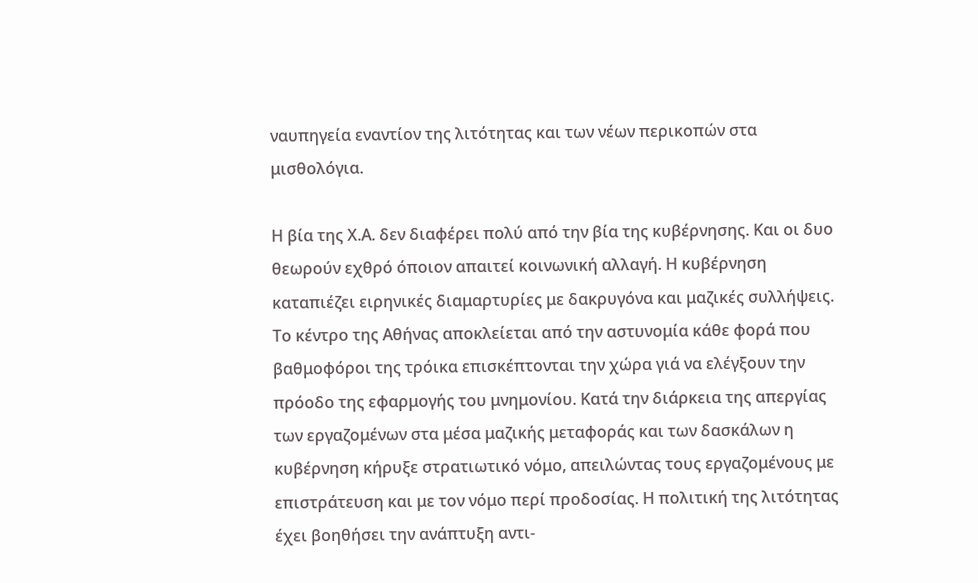ναυπηγεία εναντίον της λιτότητας και των νέων περικοπών στα μισθολόγια.

Η βία της Χ.Α. δεν διαφέρει πολύ από την βία της κυβέρνησης. Και οι δυο θεωρούν εχθρό όποιον απαιτεί κοινωνική αλλαγή. Η κυβέρνηση καταπιέζει ειρηνικές διαμαρτυρίες με δακρυγόνα και μαζικές συλλήψεις. Το κέντρο της Αθήνας αποκλείεται από την αστυνομία κάθε φορά που βαθμοφόροι της τρόικα επισκέπτονται την χώρα γιά να ελέγξουν την πρόοδο της εφαρμογής του μνημονίου. Κατά την διάρκεια της απεργίας των εργαζομένων στα μέσα μαζικής μεταφοράς και των δασκάλων η κυβέρνηση κήρυξε στρατιωτικό νόμο, απειλώντας τους εργαζομένους με επιστράτευση και με τον νόμο περί προδοσίας. Η πολιτική της λιτότητας έχει βοηθήσει την ανάπτυξη αντι-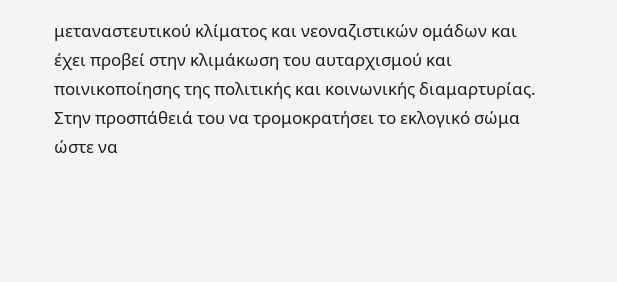μεταναστευτικού κλίματος και νεοναζιστικών ομάδων και έχει προβεί στην κλιμάκωση του αυταρχισμού και ποινικοποίησης της πολιτικής και κοινωνικής διαμαρτυρίας. Στην προσπάθειά του να τρομοκρατήσει το εκλογικό σώμα ώστε να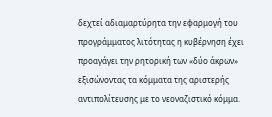δεχτεί αδιαμαρτύρητα την εφαρμογή του προγράμματος λιτότητας η κυβέρνηση έχει προαγάγει την ρητορική των «δύο άκρων» εξισώνοντας τα κόμματα της αριστερής αντιπολίτευσης με το νεοναζιστικό κόμμα.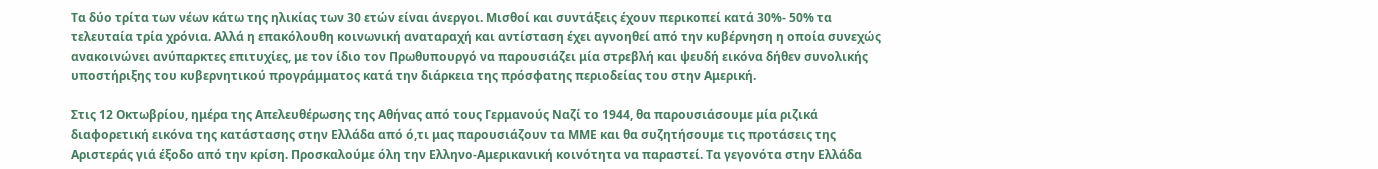Τα δύο τρίτα των νέων κάτω της ηλικίας των 30 ετών είναι άνεργοι. Μισθοί και συντάξεις έχουν περικοπεί κατά 30%- 50% τα τελευταία τρία χρόνια. Αλλά η επακόλουθη κοινωνική αναταραχή και αντίσταση έχει αγνοηθεί από την κυβέρνηση η οποία συνεχώς ανακοινώνει ανύπαρκτες επιτυχίες, με τον ίδιο τον Πρωθυπουργό να παρουσιάζει μία στρεβλή και ψευδή εικόνα δήθεν συνολικής υποστήριξης του κυβερνητικού προγράμματος κατά την διάρκεια της πρόσφατης περιοδείας του στην Αμερική.

Στις 12 Οκτωβρίου, ημέρα της Απελευθέρωσης της Αθήνας από τους Γερμανούς Ναζί το 1944, θα παρουσιάσουμε μία ριζικά διαφορετική εικόνα της κατάστασης στην Ελλάδα από ό,τι μας παρουσιάζουν τα ΜΜΕ και θα συζητήσουμε τις προτάσεις της Αριστεράς γιά έξοδο από την κρίση. Προσκαλούμε όλη την Ελληνο-Αμερικανική κοινότητα να παραστεί. Τα γεγονότα στην Ελλάδα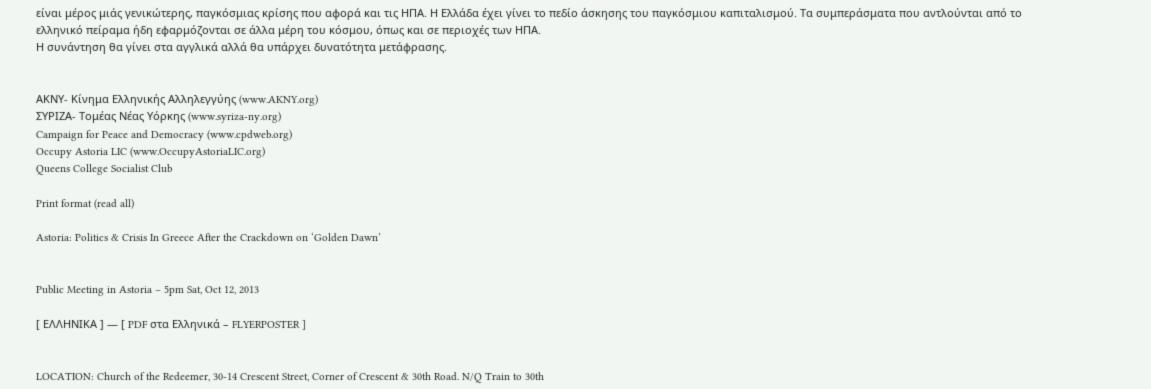είναι μέρος μιάς γενικώτερης, παγκόσμιας κρίσης που αφορά και τις ΗΠΑ. Η Ελλάδα έχει γίνει το πεδίο άσκησης του παγκόσμιου καπιταλισμού. Τα συμπεράσματα που αντλούνται από το ελληνικό πείραμα ήδη εφαρμόζονται σε άλλα μέρη του κόσμου, όπως και σε περιοχές των ΗΠΑ.
Η συνάντηση θα γίνει στα αγγλικά αλλά θα υπάρχει δυνατότητα μετάφρασης.


ΑΚΝΥ- Κίνημα Ελληνικής Αλληλεγγύης (www.AKNY.org)
ΣΥΡΙΖΑ- Τομέας Νέας Υόρκης (www.syriza-ny.org)
Campaign for Peace and Democracy (www.cpdweb.org)
Occupy Astoria LIC (www.OccupyAstoriaLIC.org)
Queens College Socialist Club

Print format (read all)

Astoria: Politics & Crisis In Greece After the Crackdown on ‘Golden Dawn’


Public Meeting in Astoria – 5pm Sat, Oct 12, 2013

[ ΕΛΛΗΝΙΚΑ ] — [ PDF στα Eλληνικά – FLYERPOSTER ]


LOCATION: Church of the Redeemer, 30-14 Crescent Street, Corner of Crescent & 30th Road. N/Q Train to 30th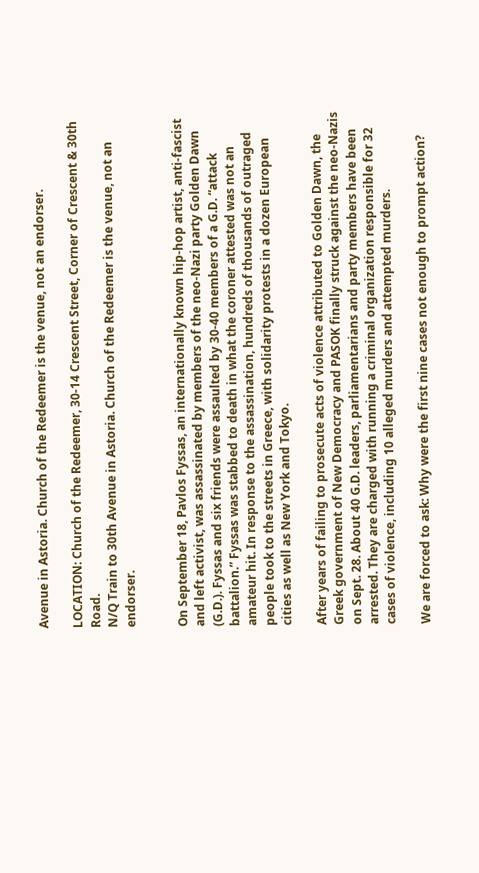Avenue in Astoria. Church of the Redeemer is the venue, not an endorser.

LOCATION: Church of the Redeemer, 30-14 Crescent Street, Corner of Crescent & 30th Road.
N/Q Train to 30th Avenue in Astoria. Church of the Redeemer is the venue, not an endorser.


On September 18, Pavlos Fyssas, an internationally known hip-hop artist, anti-fascist and left activist, was assassinated by members of the neo-Nazi party Golden Dawn (G.D.). Fyssas and six friends were assaulted by 30-40 members of a G.D. “attack battalion.” Fyssas was stabbed to death in what the coroner attested was not an amateur hit. In response to the assassination, hundreds of thousands of outraged people took to the streets in Greece, with solidarity protests in a dozen European cities as well as New York and Tokyo.

After years of failing to prosecute acts of violence attributed to Golden Dawn, the Greek government of New Democracy and PASOK finally struck against the neo-Nazis on Sept. 28. About 40 G.D. leaders, parliamentarians and party members have been arrested. They are charged with running a criminal organization responsible for 32 cases of violence, including 10 alleged murders and attempted murders.

We are forced to ask: Why were the first nine cases not enough to prompt action?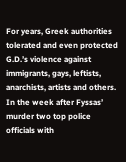For years, Greek authorities tolerated and even protected G.D.’s violence against immigrants, gays, leftists, anarchists, artists and others. In the week after Fyssas’ murder two top police officials with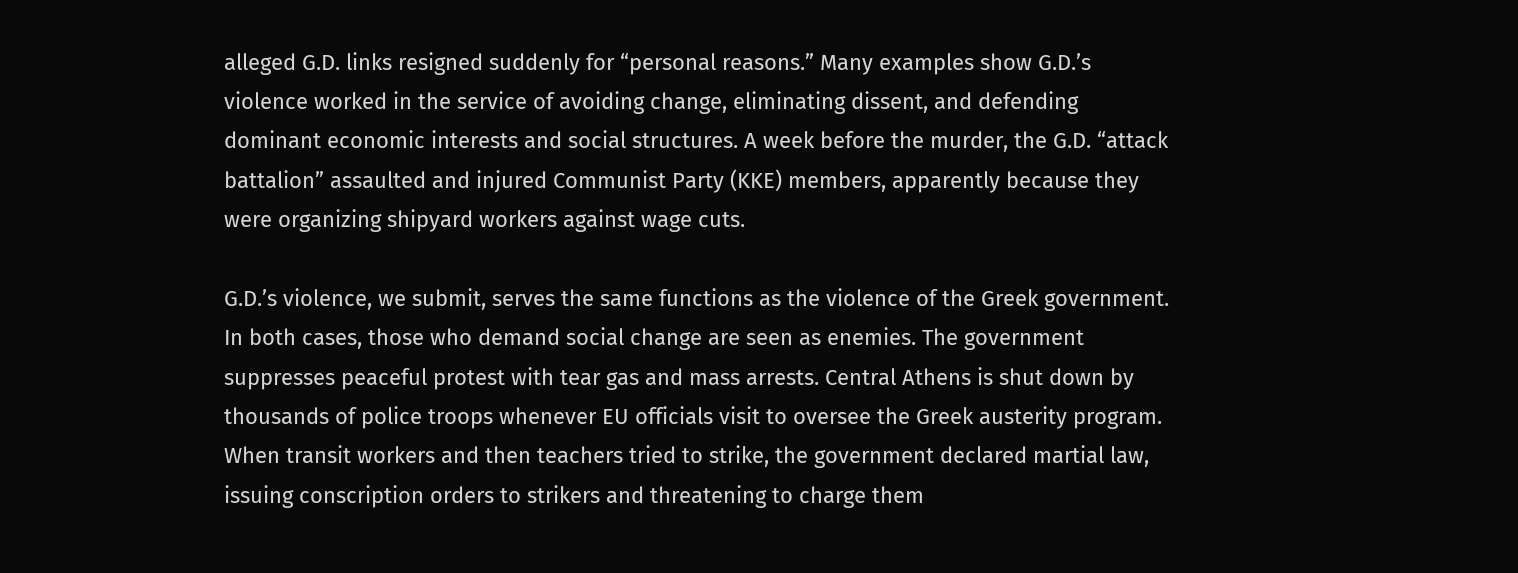alleged G.D. links resigned suddenly for “personal reasons.” Many examples show G.D.’s violence worked in the service of avoiding change, eliminating dissent, and defending dominant economic interests and social structures. A week before the murder, the G.D. “attack battalion” assaulted and injured Communist Party (KKE) members, apparently because they were organizing shipyard workers against wage cuts.

G.D.’s violence, we submit, serves the same functions as the violence of the Greek government. In both cases, those who demand social change are seen as enemies. The government suppresses peaceful protest with tear gas and mass arrests. Central Athens is shut down by thousands of police troops whenever EU officials visit to oversee the Greek austerity program. When transit workers and then teachers tried to strike, the government declared martial law, issuing conscription orders to strikers and threatening to charge them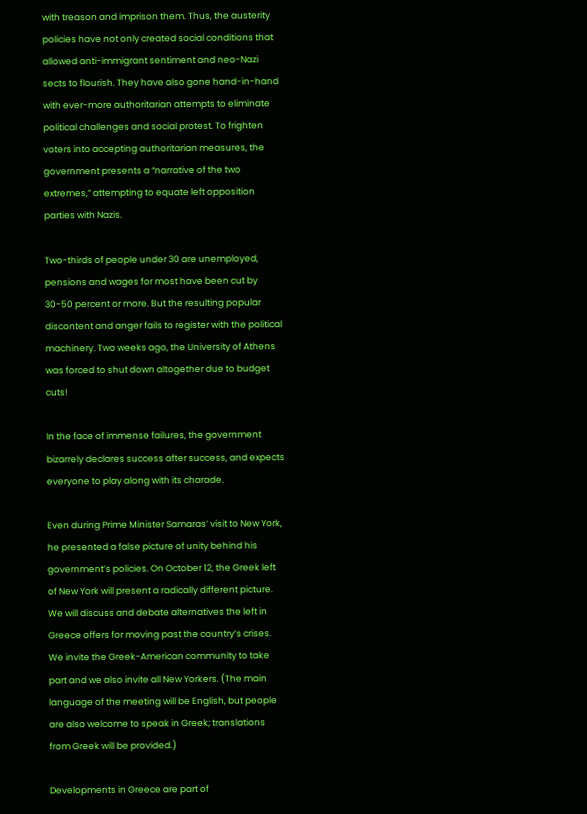with treason and imprison them. Thus, the austerity policies have not only created social conditions that allowed anti-immigrant sentiment and neo-Nazi sects to flourish. They have also gone hand-in-hand with ever-more authoritarian attempts to eliminate political challenges and social protest. To frighten voters into accepting authoritarian measures, the government presents a “narrative of the two extremes,” attempting to equate left opposition parties with Nazis.

Two-thirds of people under 30 are unemployed, pensions and wages for most have been cut by 30-50 percent or more. But the resulting popular discontent and anger fails to register with the political machinery. Two weeks ago, the University of Athens was forced to shut down altogether due to budget cuts!

In the face of immense failures, the government bizarrely declares success after success, and expects everyone to play along with its charade.

Even during Prime Minister Samaras’ visit to New York, he presented a false picture of unity behind his government’s policies. On October 12, the Greek left of New York will present a radically different picture. We will discuss and debate alternatives the left in Greece offers for moving past the country’s crises. We invite the Greek-American community to take part and we also invite all New Yorkers. (The main language of the meeting will be English, but people are also welcome to speak in Greek; translations from Greek will be provided.)

Developments in Greece are part of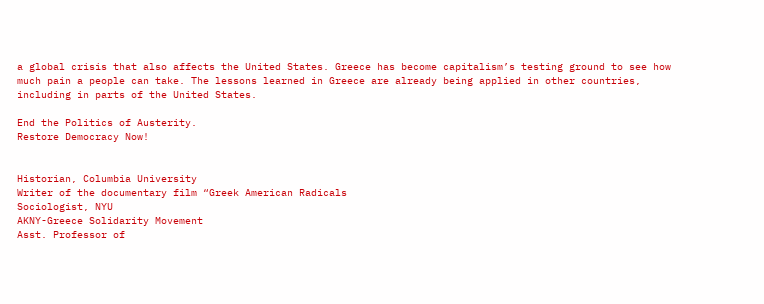a global crisis that also affects the United States. Greece has become capitalism’s testing ground to see how much pain a people can take. The lessons learned in Greece are already being applied in other countries, including in parts of the United States.

End the Politics of Austerity.
Restore Democracy Now!


Historian, Columbia University
Writer of the documentary film “Greek American Radicals
Sociologist, NYU
AKNY-Greece Solidarity Movement
Asst. Professor of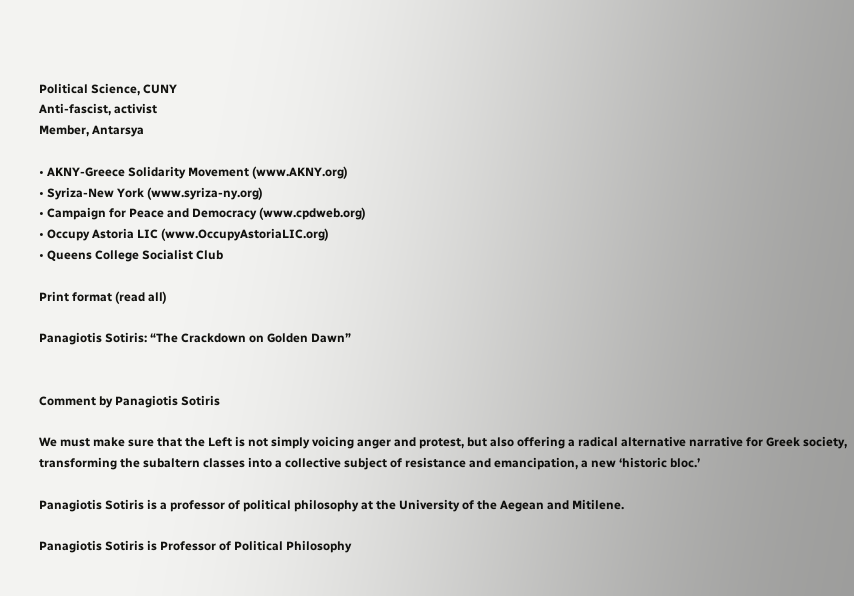Political Science, CUNY
Anti-fascist, activist
Member, Antarsya

• AKNY-Greece Solidarity Movement (www.AKNY.org)
• Syriza-New York (www.syriza-ny.org)
• Campaign for Peace and Democracy (www.cpdweb.org)
• Occupy Astoria LIC (www.OccupyAstoriaLIC.org)
• Queens College Socialist Club

Print format (read all)

Panagiotis Sotiris: “The Crackdown on Golden Dawn”


Comment by Panagiotis Sotiris

We must make sure that the Left is not simply voicing anger and protest, but also offering a radical alternative narrative for Greek society, transforming the subaltern classes into a collective subject of resistance and emancipation, a new ‘historic bloc.’

Panagiotis Sotiris is a professor of political philosophy at the University of the Aegean and Mitilene.

Panagiotis Sotiris is Professor of Political Philosophy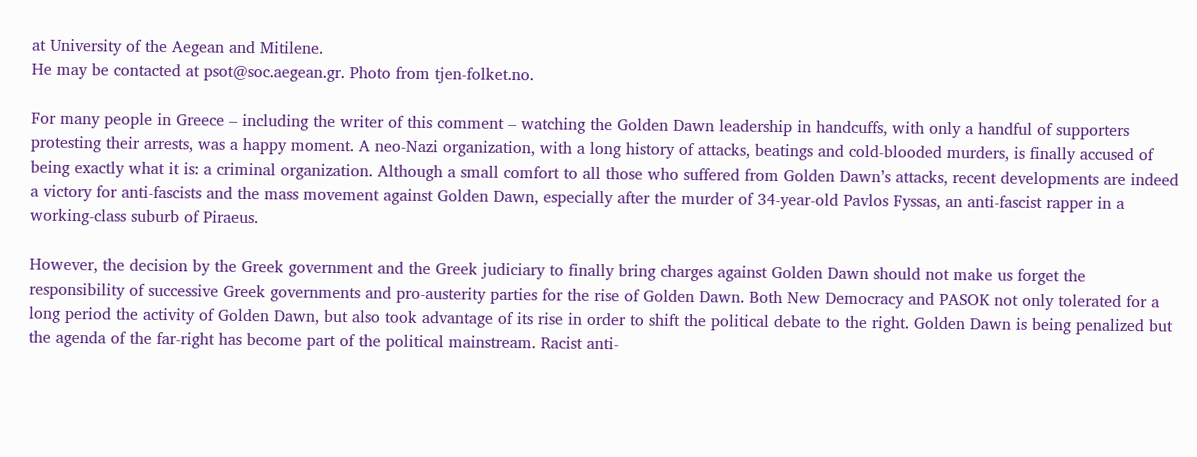at University of the Aegean and Mitilene.
He may be contacted at psot@soc.aegean.gr. Photo from tjen-folket.no.

For many people in Greece – including the writer of this comment – watching the Golden Dawn leadership in handcuffs, with only a handful of supporters protesting their arrests, was a happy moment. A neo-Nazi organization, with a long history of attacks, beatings and cold-blooded murders, is finally accused of being exactly what it is: a criminal organization. Although a small comfort to all those who suffered from Golden Dawn’s attacks, recent developments are indeed a victory for anti-fascists and the mass movement against Golden Dawn, especially after the murder of 34-year-old Pavlos Fyssas, an anti-fascist rapper in a working-class suburb of Piraeus.

However, the decision by the Greek government and the Greek judiciary to finally bring charges against Golden Dawn should not make us forget the responsibility of successive Greek governments and pro-austerity parties for the rise of Golden Dawn. Both New Democracy and PASOK not only tolerated for a long period the activity of Golden Dawn, but also took advantage of its rise in order to shift the political debate to the right. Golden Dawn is being penalized but the agenda of the far-right has become part of the political mainstream. Racist anti-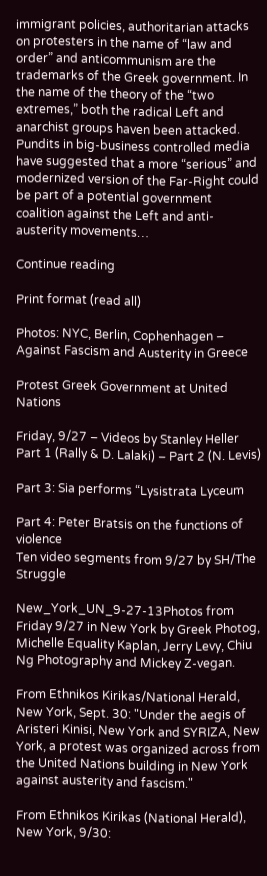immigrant policies, authoritarian attacks on protesters in the name of “law and order” and anticommunism are the trademarks of the Greek government. In the name of the theory of the “two extremes,” both the radical Left and anarchist groups haven been attacked. Pundits in big-business controlled media have suggested that a more “serious” and modernized version of the Far-Right could be part of a potential government coalition against the Left and anti-austerity movements…

Continue reading

Print format (read all)

Photos: NYC, Berlin, Cophenhagen – Against Fascism and Austerity in Greece

Protest Greek Government at United Nations

Friday, 9/27 – Videos by Stanley Heller
Part 1 (Rally & D. Lalaki) – Part 2 (N. Levis)

Part 3: Sia performs “Lysistrata Lyceum

Part 4: Peter Bratsis on the functions of violence
Ten video segments from 9/27 by SH/The Struggle

New_York_UN_9-27-13Photos from Friday 9/27 in New York by Greek Photog, Michelle Equality Kaplan, Jerry Levy, Chiu Ng Photography and Mickey Z-vegan.

From Ethnikos Kirikas/National Herald, New York, Sept. 30: "Under the aegis of Aristeri Kinisi, New York and SYRIZA, New York, a protest was organized across from the United Nations building in New York against austerity and fascism."

From Ethnikos Kirikas (National Herald), New York, 9/30: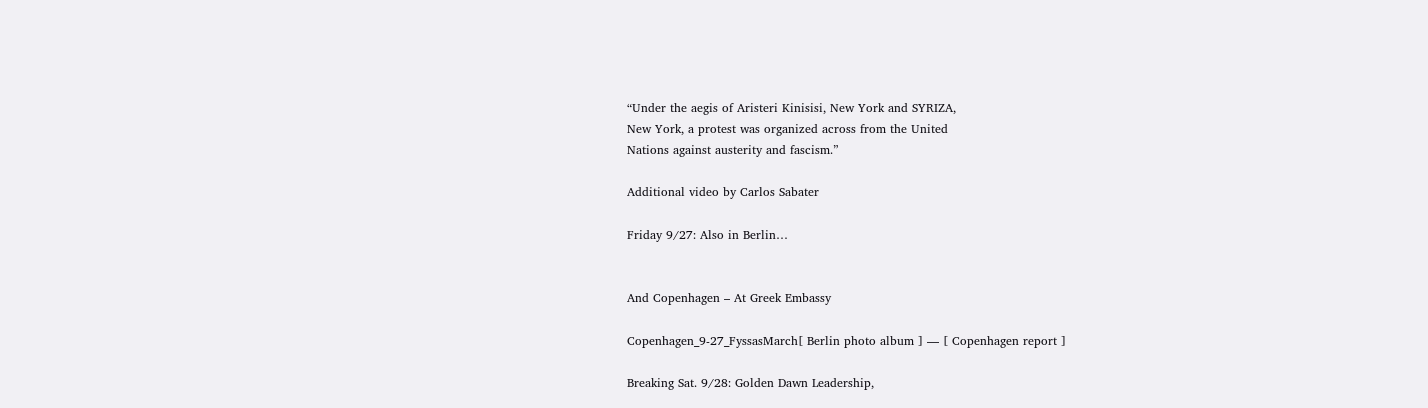“Under the aegis of Aristeri Kinisisi, New York and SYRIZA,
New York, a protest was organized across from the United
Nations against austerity and fascism.”

Additional video by Carlos Sabater

Friday 9/27: Also in Berlin…


And Copenhagen – At Greek Embassy

Copenhagen_9-27_FyssasMarch[ Berlin photo album ] — [ Copenhagen report ]

Breaking Sat. 9/28: Golden Dawn Leadership,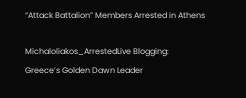“Attack Battalion” Members Arrested in Athens

Michaloliakos_ArrestedLive Blogging:
Greece’s Golden Dawn Leader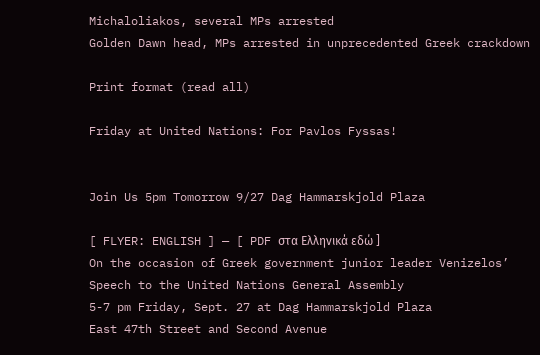Michaloliakos, several MPs arrested
Golden Dawn head, MPs arrested in unprecedented Greek crackdown

Print format (read all)

Friday at United Nations: For Pavlos Fyssas!


Join Us 5pm Tomorrow 9/27 Dag Hammarskjold Plaza

[ FLYER: ENGLISH ] — [ PDF στα Eλληνικά εδώ ]
On the occasion of Greek government junior leader Venizelos’
Speech to the United Nations General Assembly
5-7 pm Friday, Sept. 27 at Dag Hammarskjold Plaza
East 47th Street and Second Avenue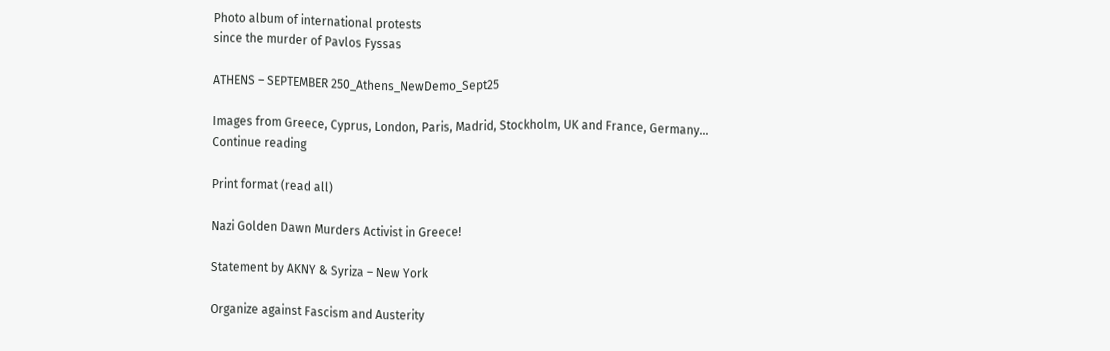Photo album of international protests
since the murder of Pavlos Fyssas

ATHENS – SEPTEMBER 250_Athens_NewDemo_Sept25

Images from Greece, Cyprus, London, Paris, Madrid, Stockholm, UK and France, Germany…
Continue reading

Print format (read all)

Nazi Golden Dawn Murders Activist in Greece!

Statement by AKNY & Syriza – New York

Organize against Fascism and Austerity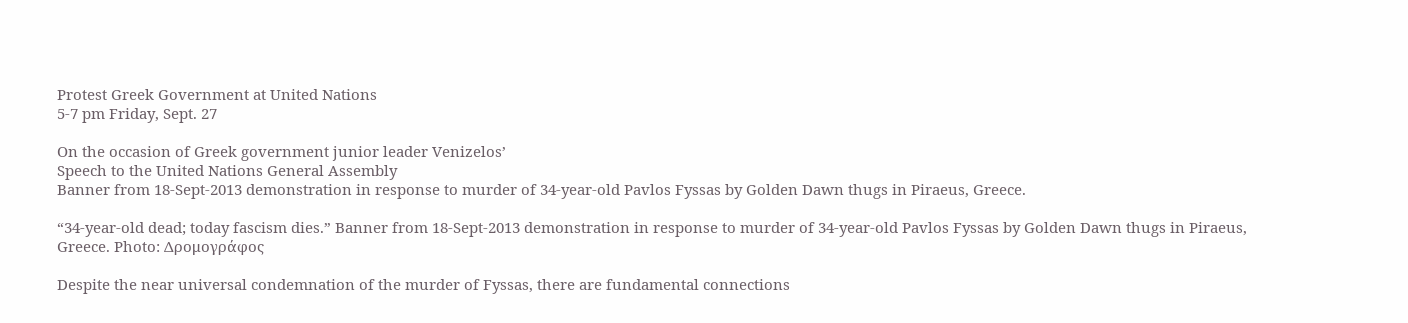Protest Greek Government at United Nations
5-7 pm Friday, Sept. 27

On the occasion of Greek government junior leader Venizelos’
Speech to the United Nations General Assembly
Banner from 18-Sept-2013 demonstration in response to murder of 34-year-old Pavlos Fyssas by Golden Dawn thugs in Piraeus, Greece.

“34-year-old dead; today fascism dies.” Banner from 18-Sept-2013 demonstration in response to murder of 34-year-old Pavlos Fyssas by Golden Dawn thugs in Piraeus, Greece. Photo: Δρομογράφος

Despite the near universal condemnation of the murder of Fyssas, there are fundamental connections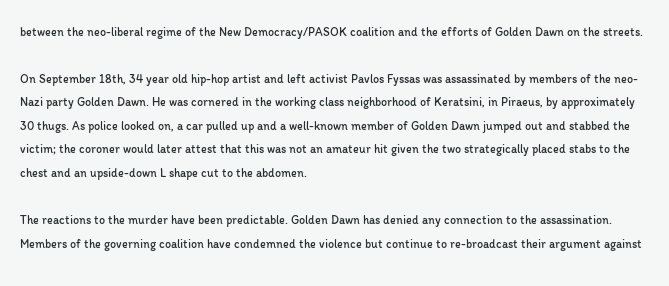between the neo-liberal regime of the New Democracy/PASOK coalition and the efforts of Golden Dawn on the streets.

On September 18th, 34 year old hip-hop artist and left activist Pavlos Fyssas was assassinated by members of the neo-Nazi party Golden Dawn. He was cornered in the working class neighborhood of Keratsini, in Piraeus, by approximately 30 thugs. As police looked on, a car pulled up and a well-known member of Golden Dawn jumped out and stabbed the victim; the coroner would later attest that this was not an amateur hit given the two strategically placed stabs to the chest and an upside-down L shape cut to the abdomen.

The reactions to the murder have been predictable. Golden Dawn has denied any connection to the assassination. Members of the governing coalition have condemned the violence but continue to re-broadcast their argument against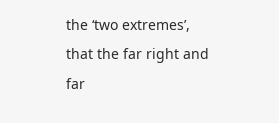the ‘two extremes’, that the far right and far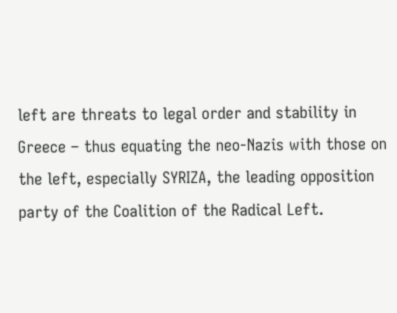left are threats to legal order and stability in Greece – thus equating the neo-Nazis with those on the left, especially SYRIZA, the leading opposition party of the Coalition of the Radical Left.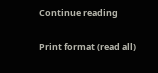Continue reading

Print format (read all)